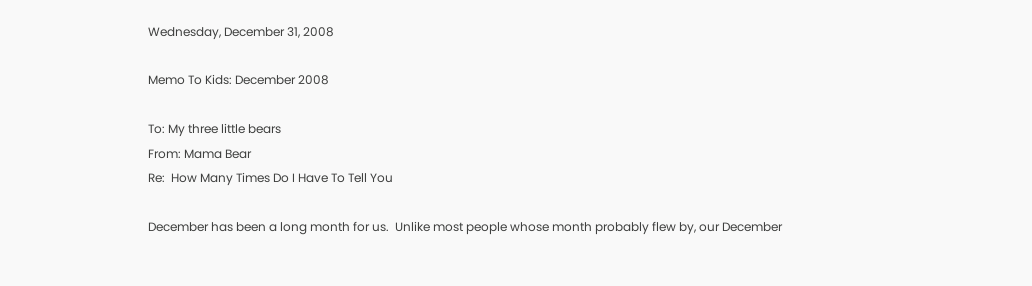Wednesday, December 31, 2008

Memo To Kids: December 2008

To: My three little bears
From: Mama Bear
Re:  How Many Times Do I Have To Tell You

December has been a long month for us.  Unlike most people whose month probably flew by, our December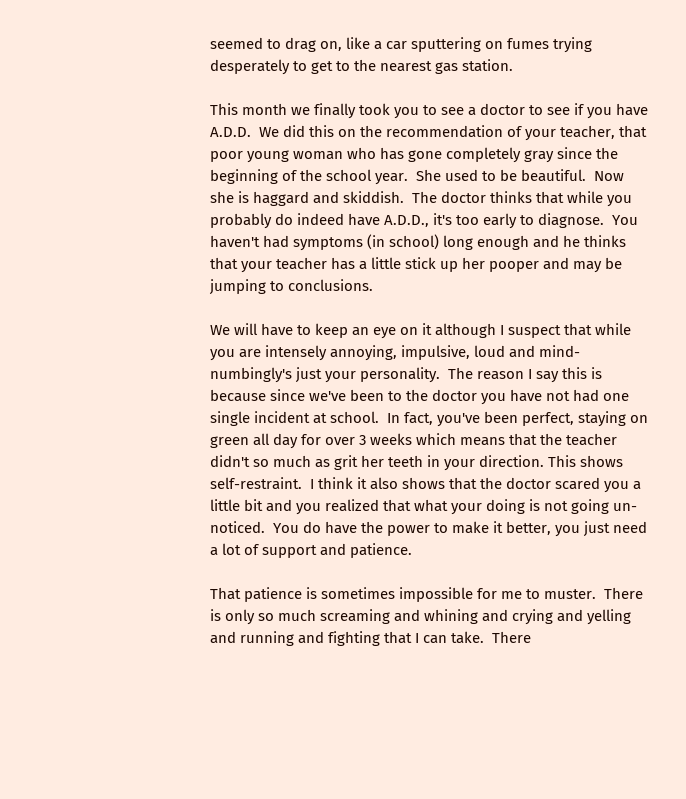seemed to drag on, like a car sputtering on fumes trying desperately to get to the nearest gas station.

This month we finally took you to see a doctor to see if you have A.D.D.  We did this on the recommendation of your teacher, that poor young woman who has gone completely gray since the beginning of the school year.  She used to be beautiful.  Now she is haggard and skiddish.  The doctor thinks that while you probably do indeed have A.D.D., it's too early to diagnose.  You haven't had symptoms (in school) long enough and he thinks that your teacher has a little stick up her pooper and may be jumping to conclusions.

We will have to keep an eye on it although I suspect that while you are intensely annoying, impulsive, loud and mind-numbingly's just your personality.  The reason I say this is because since we've been to the doctor you have not had one single incident at school.  In fact, you've been perfect, staying on green all day for over 3 weeks which means that the teacher didn't so much as grit her teeth in your direction. This shows self-restraint.  I think it also shows that the doctor scared you a little bit and you realized that what your doing is not going un-noticed.  You do have the power to make it better, you just need a lot of support and patience.

That patience is sometimes impossible for me to muster.  There is only so much screaming and whining and crying and yelling and running and fighting that I can take.  There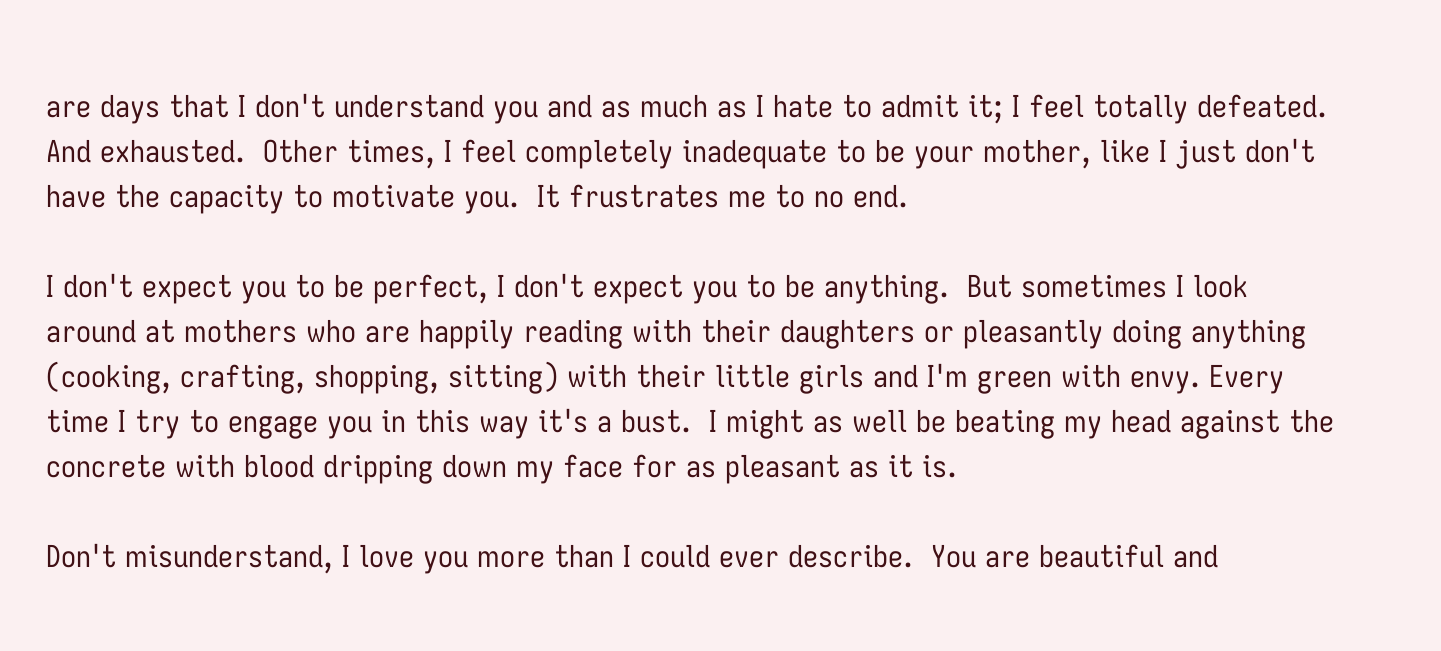are days that I don't understand you and as much as I hate to admit it; I feel totally defeated.  And exhausted.  Other times, I feel completely inadequate to be your mother, like I just don't have the capacity to motivate you.  It frustrates me to no end.

I don't expect you to be perfect, I don't expect you to be anything.  But sometimes I look around at mothers who are happily reading with their daughters or pleasantly doing anything (cooking, crafting, shopping, sitting) with their little girls and I'm green with envy. Every time I try to engage you in this way it's a bust.  I might as well be beating my head against the concrete with blood dripping down my face for as pleasant as it is.

Don't misunderstand, I love you more than I could ever describe.  You are beautiful and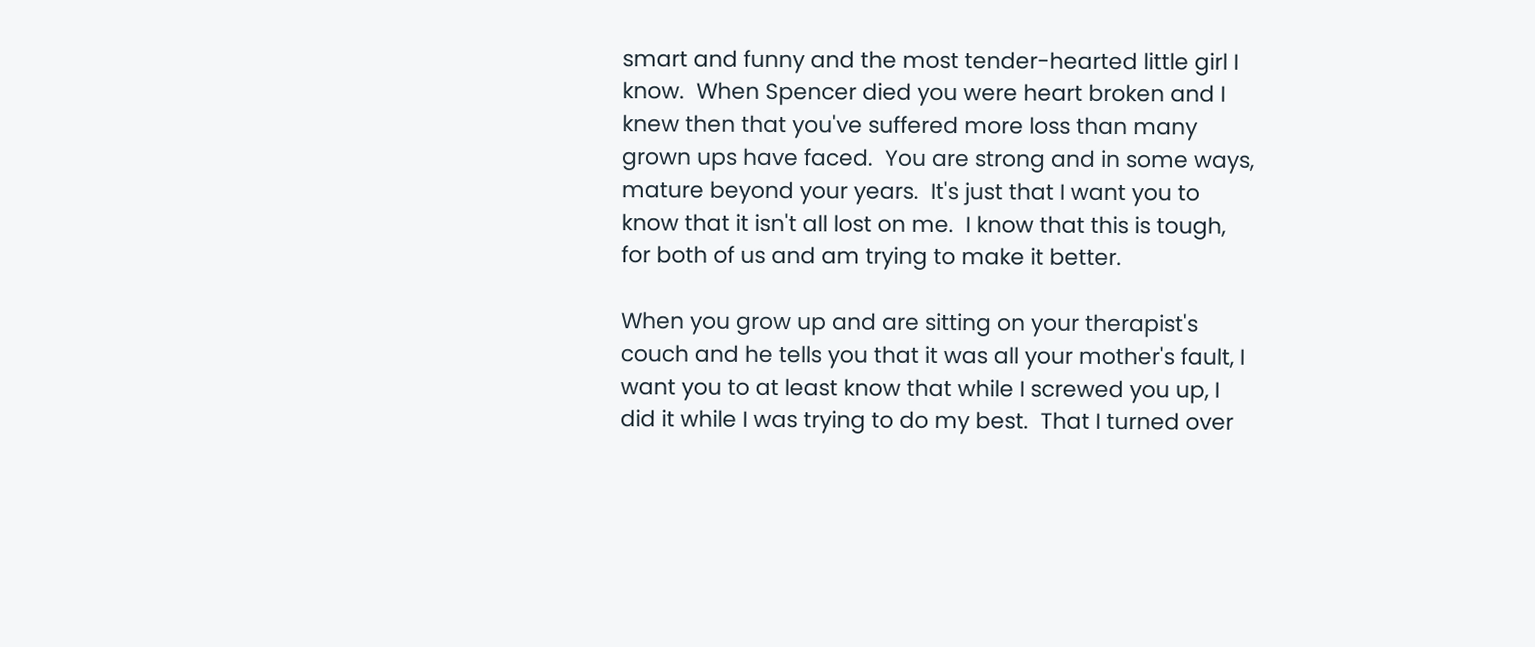smart and funny and the most tender-hearted little girl I know.  When Spencer died you were heart broken and I knew then that you've suffered more loss than many grown ups have faced.  You are strong and in some ways, mature beyond your years.  It's just that I want you to know that it isn't all lost on me.  I know that this is tough, for both of us and am trying to make it better.

When you grow up and are sitting on your therapist's couch and he tells you that it was all your mother's fault, I want you to at least know that while I screwed you up, I did it while I was trying to do my best.  That I turned over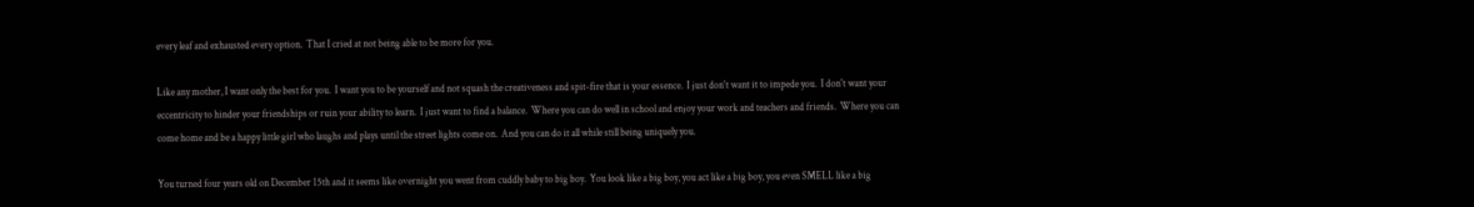every leaf and exhausted every option.  That I cried at not being able to be more for you.

Like any mother, I want only the best for you.  I want you to be yourself and not squash the creativeness and spit-fire that is your essence.  I just don't want it to impede you.  I don't want your eccentricity to hinder your friendships or ruin your ability to learn.  I just want to find a balance.  Where you can do well in school and enjoy your work and teachers and friends.  Where you can come home and be a happy little girl who laughs and plays until the street lights come on.  And you can do it all while still being uniquely you.

You turned four years old on December 15th and it seems like overnight you went from cuddly baby to big boy.  You look like a big boy, you act like a big boy, you even SMELL like a big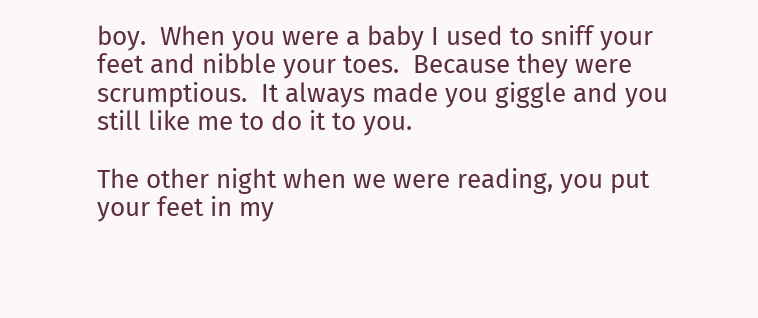boy.  When you were a baby I used to sniff your feet and nibble your toes.  Because they were scrumptious.  It always made you giggle and you still like me to do it to you.

The other night when we were reading, you put your feet in my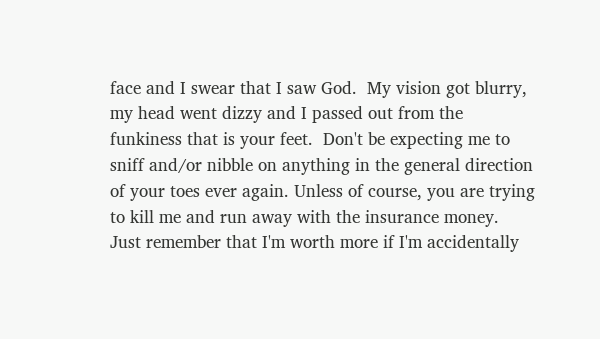face and I swear that I saw God.  My vision got blurry, my head went dizzy and I passed out from the funkiness that is your feet.  Don't be expecting me to sniff and/or nibble on anything in the general direction of your toes ever again. Unless of course, you are trying to kill me and run away with the insurance money.  Just remember that I'm worth more if I'm accidentally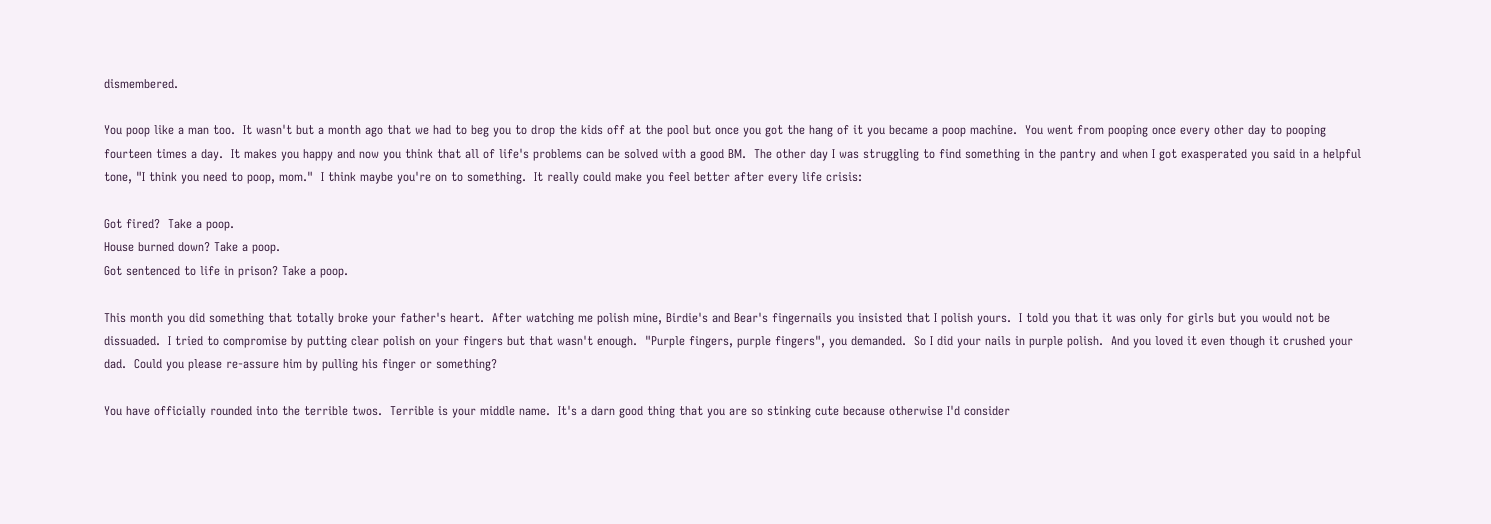dismembered.

You poop like a man too.  It wasn't but a month ago that we had to beg you to drop the kids off at the pool but once you got the hang of it you became a poop machine.  You went from pooping once every other day to pooping fourteen times a day.  It makes you happy and now you think that all of life's problems can be solved with a good BM.  The other day I was struggling to find something in the pantry and when I got exasperated you said in a helpful tone, "I think you need to poop, mom."  I think maybe you're on to something.  It really could make you feel better after every life crisis:

Got fired?  Take a poop.
House burned down? Take a poop.
Got sentenced to life in prison? Take a poop.

This month you did something that totally broke your father's heart.  After watching me polish mine, Birdie's and Bear's fingernails you insisted that I polish yours.  I told you that it was only for girls but you would not be dissuaded.  I tried to compromise by putting clear polish on your fingers but that wasn't enough.  "Purple fingers, purple fingers", you demanded.  So I did your nails in purple polish.  And you loved it even though it crushed your dad.  Could you please re-assure him by pulling his finger or something?

You have officially rounded into the terrible twos.  Terrible is your middle name.  It's a darn good thing that you are so stinking cute because otherwise I'd consider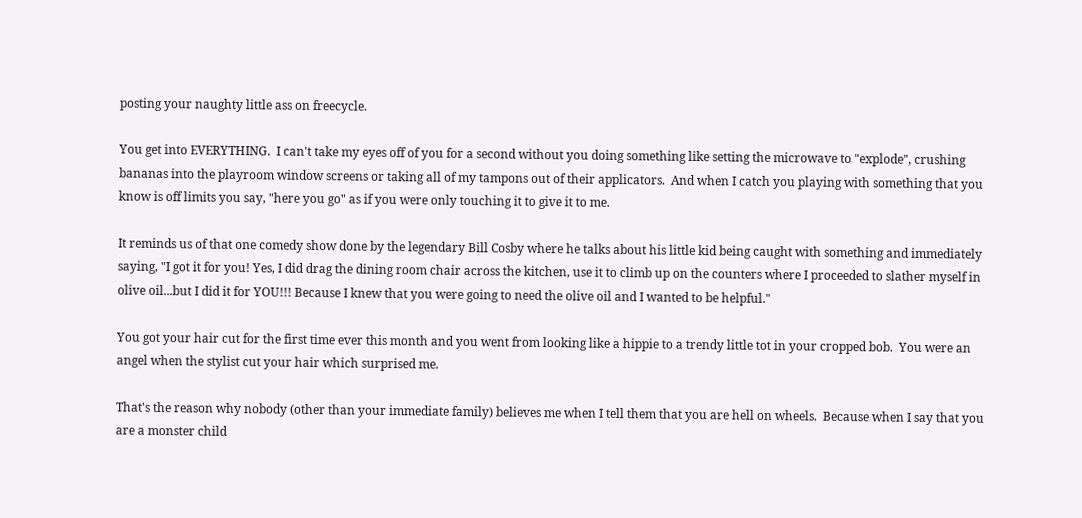posting your naughty little ass on freecycle.

You get into EVERYTHING.  I can't take my eyes off of you for a second without you doing something like setting the microwave to "explode", crushing bananas into the playroom window screens or taking all of my tampons out of their applicators.  And when I catch you playing with something that you know is off limits you say, "here you go" as if you were only touching it to give it to me.

It reminds us of that one comedy show done by the legendary Bill Cosby where he talks about his little kid being caught with something and immediately saying, "I got it for you! Yes, I did drag the dining room chair across the kitchen, use it to climb up on the counters where I proceeded to slather myself in olive oil...but I did it for YOU!!! Because I knew that you were going to need the olive oil and I wanted to be helpful."

You got your hair cut for the first time ever this month and you went from looking like a hippie to a trendy little tot in your cropped bob.  You were an angel when the stylist cut your hair which surprised me.

That's the reason why nobody (other than your immediate family) believes me when I tell them that you are hell on wheels.  Because when I say that you are a monster child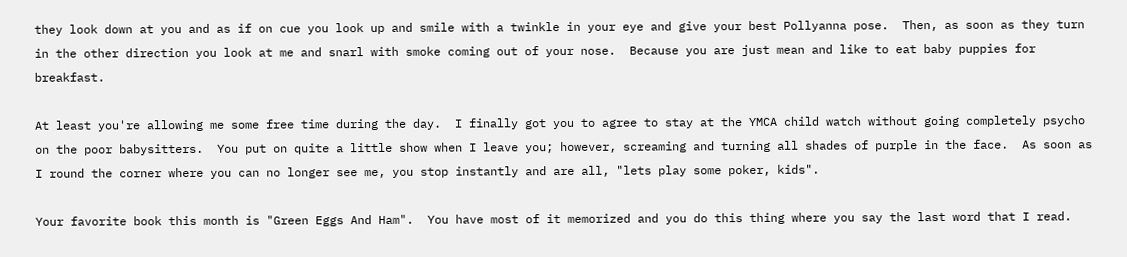they look down at you and as if on cue you look up and smile with a twinkle in your eye and give your best Pollyanna pose.  Then, as soon as they turn in the other direction you look at me and snarl with smoke coming out of your nose.  Because you are just mean and like to eat baby puppies for breakfast.

At least you're allowing me some free time during the day.  I finally got you to agree to stay at the YMCA child watch without going completely psycho on the poor babysitters.  You put on quite a little show when I leave you; however, screaming and turning all shades of purple in the face.  As soon as I round the corner where you can no longer see me, you stop instantly and are all, "lets play some poker, kids".

Your favorite book this month is "Green Eggs And Ham".  You have most of it memorized and you do this thing where you say the last word that I read.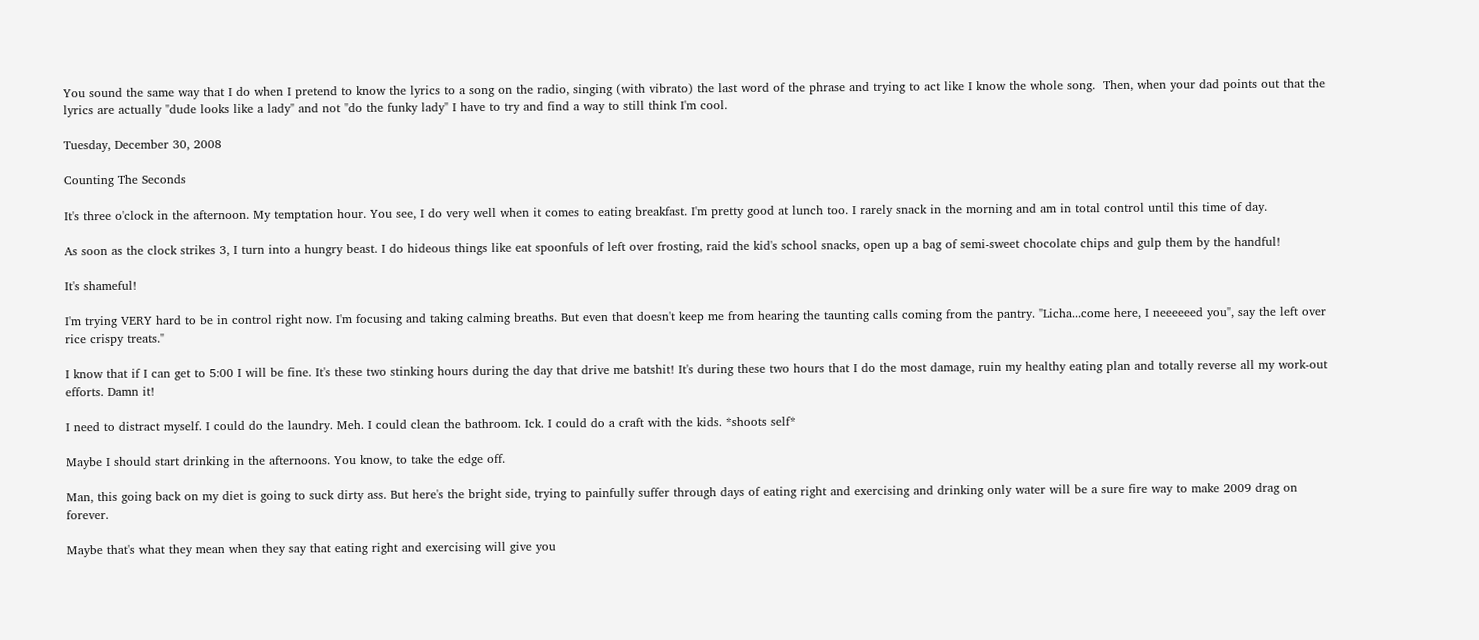You sound the same way that I do when I pretend to know the lyrics to a song on the radio, singing (with vibrato) the last word of the phrase and trying to act like I know the whole song.  Then, when your dad points out that the lyrics are actually "dude looks like a lady" and not "do the funky lady" I have to try and find a way to still think I'm cool.

Tuesday, December 30, 2008

Counting The Seconds

It's three o'clock in the afternoon. My temptation hour. You see, I do very well when it comes to eating breakfast. I'm pretty good at lunch too. I rarely snack in the morning and am in total control until this time of day.

As soon as the clock strikes 3, I turn into a hungry beast. I do hideous things like eat spoonfuls of left over frosting, raid the kid's school snacks, open up a bag of semi-sweet chocolate chips and gulp them by the handful!

It's shameful!

I'm trying VERY hard to be in control right now. I'm focusing and taking calming breaths. But even that doesn't keep me from hearing the taunting calls coming from the pantry. "Licha...come here, I neeeeeed you", say the left over rice crispy treats."

I know that if I can get to 5:00 I will be fine. It's these two stinking hours during the day that drive me batshit! It's during these two hours that I do the most damage, ruin my healthy eating plan and totally reverse all my work-out efforts. Damn it!

I need to distract myself. I could do the laundry. Meh. I could clean the bathroom. Ick. I could do a craft with the kids. *shoots self*

Maybe I should start drinking in the afternoons. You know, to take the edge off.

Man, this going back on my diet is going to suck dirty ass. But here's the bright side, trying to painfully suffer through days of eating right and exercising and drinking only water will be a sure fire way to make 2009 drag on forever.

Maybe that's what they mean when they say that eating right and exercising will give you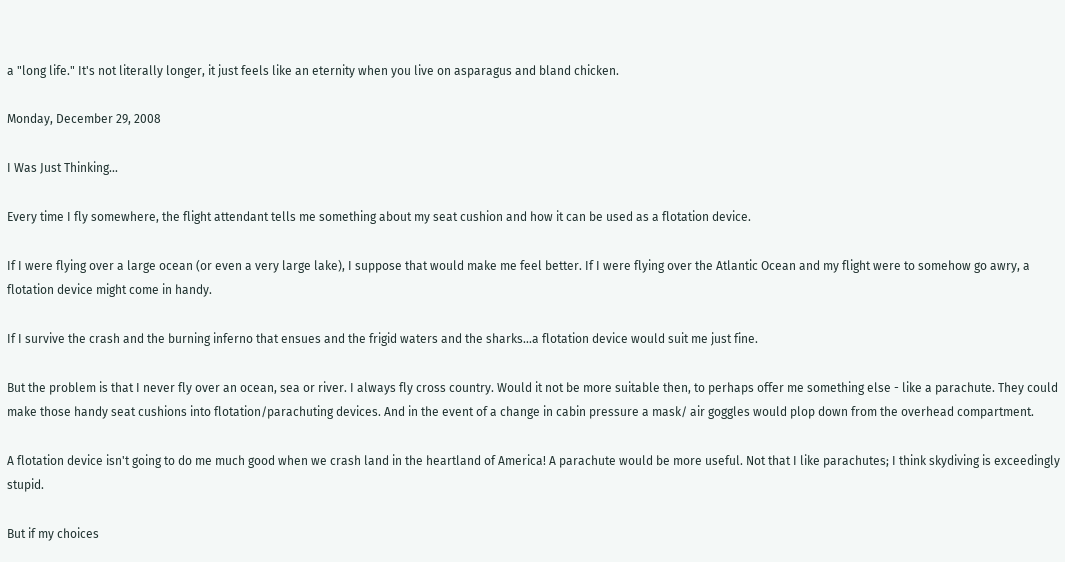a "long life." It's not literally longer, it just feels like an eternity when you live on asparagus and bland chicken.

Monday, December 29, 2008

I Was Just Thinking...

Every time I fly somewhere, the flight attendant tells me something about my seat cushion and how it can be used as a flotation device.

If I were flying over a large ocean (or even a very large lake), I suppose that would make me feel better. If I were flying over the Atlantic Ocean and my flight were to somehow go awry, a flotation device might come in handy.

If I survive the crash and the burning inferno that ensues and the frigid waters and the sharks...a flotation device would suit me just fine.

But the problem is that I never fly over an ocean, sea or river. I always fly cross country. Would it not be more suitable then, to perhaps offer me something else - like a parachute. They could make those handy seat cushions into flotation/parachuting devices. And in the event of a change in cabin pressure a mask/ air goggles would plop down from the overhead compartment.

A flotation device isn't going to do me much good when we crash land in the heartland of America! A parachute would be more useful. Not that I like parachutes; I think skydiving is exceedingly stupid.

But if my choices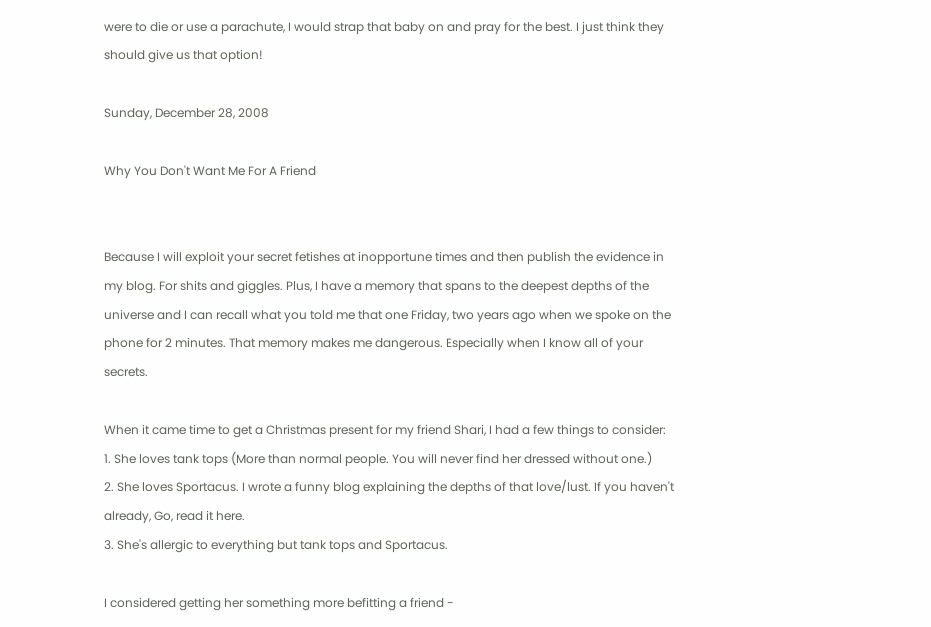were to die or use a parachute, I would strap that baby on and pray for the best. I just think they should give us that option!

Sunday, December 28, 2008

Why You Don't Want Me For A Friend


Because I will exploit your secret fetishes at inopportune times and then publish the evidence in my blog. For shits and giggles. Plus, I have a memory that spans to the deepest depths of the universe and I can recall what you told me that one Friday, two years ago when we spoke on the phone for 2 minutes. That memory makes me dangerous. Especially when I know all of your secrets.

When it came time to get a Christmas present for my friend Shari, I had a few things to consider:
1. She loves tank tops (More than normal people. You will never find her dressed without one.)
2. She loves Sportacus. I wrote a funny blog explaining the depths of that love/lust. If you haven't already, Go, read it here.
3. She's allergic to everything but tank tops and Sportacus.

I considered getting her something more befitting a friend -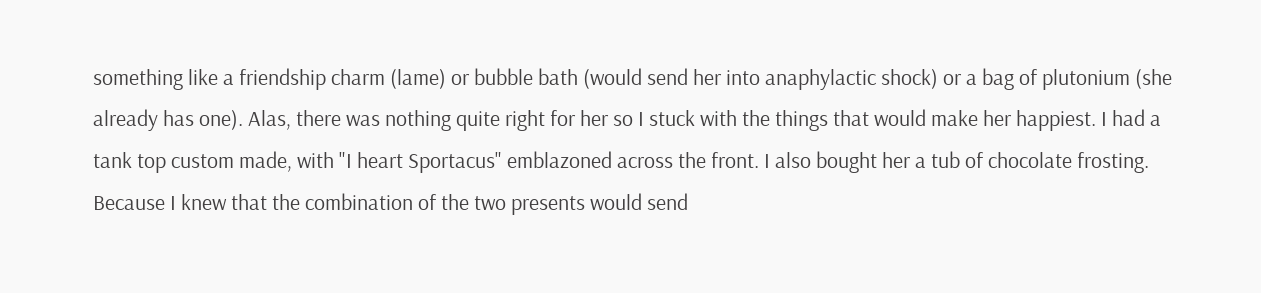something like a friendship charm (lame) or bubble bath (would send her into anaphylactic shock) or a bag of plutonium (she already has one). Alas, there was nothing quite right for her so I stuck with the things that would make her happiest. I had a tank top custom made, with "I heart Sportacus" emblazoned across the front. I also bought her a tub of chocolate frosting. Because I knew that the combination of the two presents would send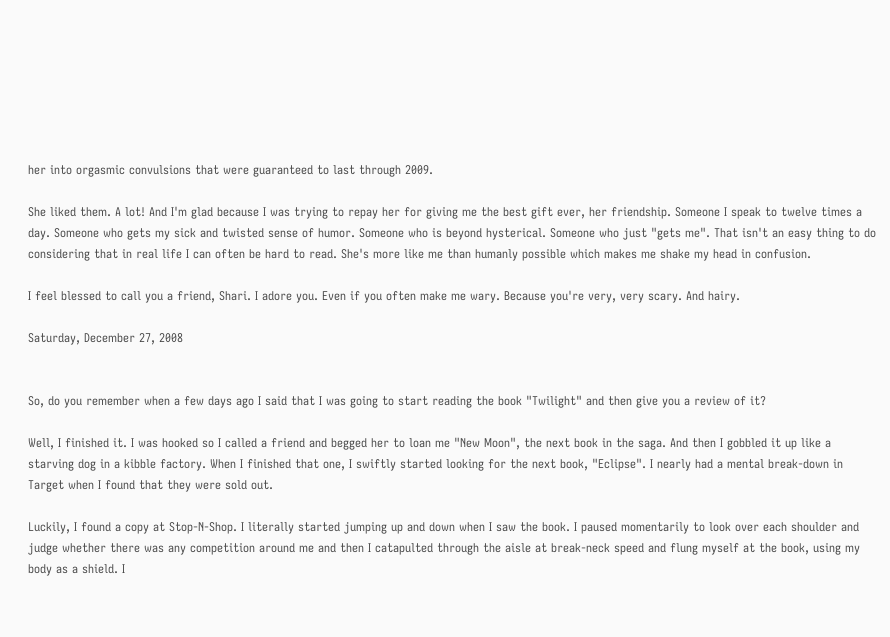her into orgasmic convulsions that were guaranteed to last through 2009.

She liked them. A lot! And I'm glad because I was trying to repay her for giving me the best gift ever, her friendship. Someone I speak to twelve times a day. Someone who gets my sick and twisted sense of humor. Someone who is beyond hysterical. Someone who just "gets me". That isn't an easy thing to do considering that in real life I can often be hard to read. She's more like me than humanly possible which makes me shake my head in confusion.

I feel blessed to call you a friend, Shari. I adore you. Even if you often make me wary. Because you're very, very scary. And hairy.

Saturday, December 27, 2008


So, do you remember when a few days ago I said that I was going to start reading the book "Twilight" and then give you a review of it?

Well, I finished it. I was hooked so I called a friend and begged her to loan me "New Moon", the next book in the saga. And then I gobbled it up like a starving dog in a kibble factory. When I finished that one, I swiftly started looking for the next book, "Eclipse". I nearly had a mental break-down in Target when I found that they were sold out.

Luckily, I found a copy at Stop-N-Shop. I literally started jumping up and down when I saw the book. I paused momentarily to look over each shoulder and judge whether there was any competition around me and then I catapulted through the aisle at break-neck speed and flung myself at the book, using my body as a shield. I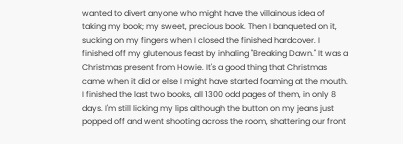wanted to divert anyone who might have the villainous idea of taking my book; my sweet, precious book. Then I banqueted on it, sucking on my fingers when I closed the finished hardcover. I finished off my glutenous feast by inhaling "Breaking Dawn." It was a Christmas present from Howie. It's a good thing that Christmas came when it did or else I might have started foaming at the mouth. I finished the last two books, all 1300 odd pages of them, in only 8 days. I'm still licking my lips although the button on my jeans just popped off and went shooting across the room, shattering our front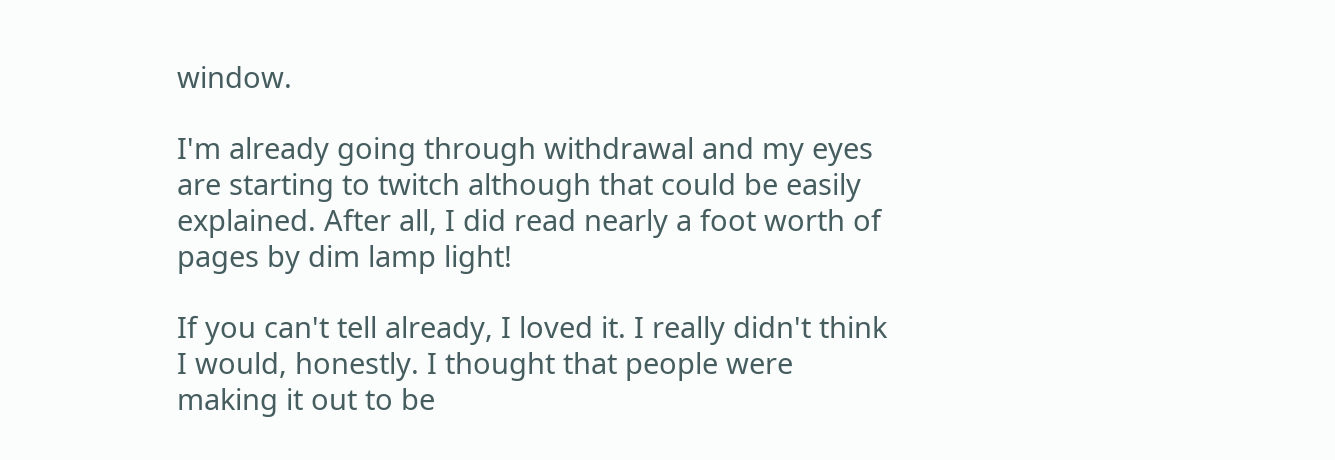window.

I'm already going through withdrawal and my eyes are starting to twitch although that could be easily explained. After all, I did read nearly a foot worth of pages by dim lamp light!

If you can't tell already, I loved it. I really didn't think I would, honestly. I thought that people were making it out to be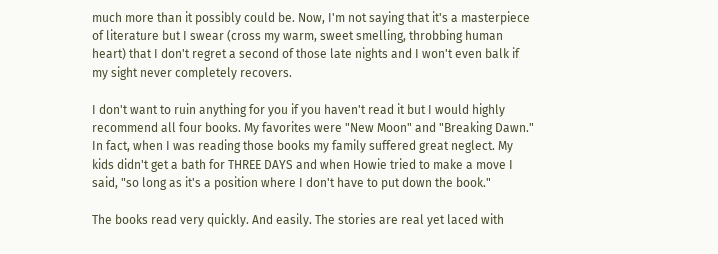much more than it possibly could be. Now, I'm not saying that it's a masterpiece of literature but I swear (cross my warm, sweet smelling, throbbing human heart) that I don't regret a second of those late nights and I won't even balk if my sight never completely recovers.

I don't want to ruin anything for you if you haven't read it but I would highly recommend all four books. My favorites were "New Moon" and "Breaking Dawn." In fact, when I was reading those books my family suffered great neglect. My kids didn't get a bath for THREE DAYS and when Howie tried to make a move I said, "so long as it's a position where I don't have to put down the book."

The books read very quickly. And easily. The stories are real yet laced with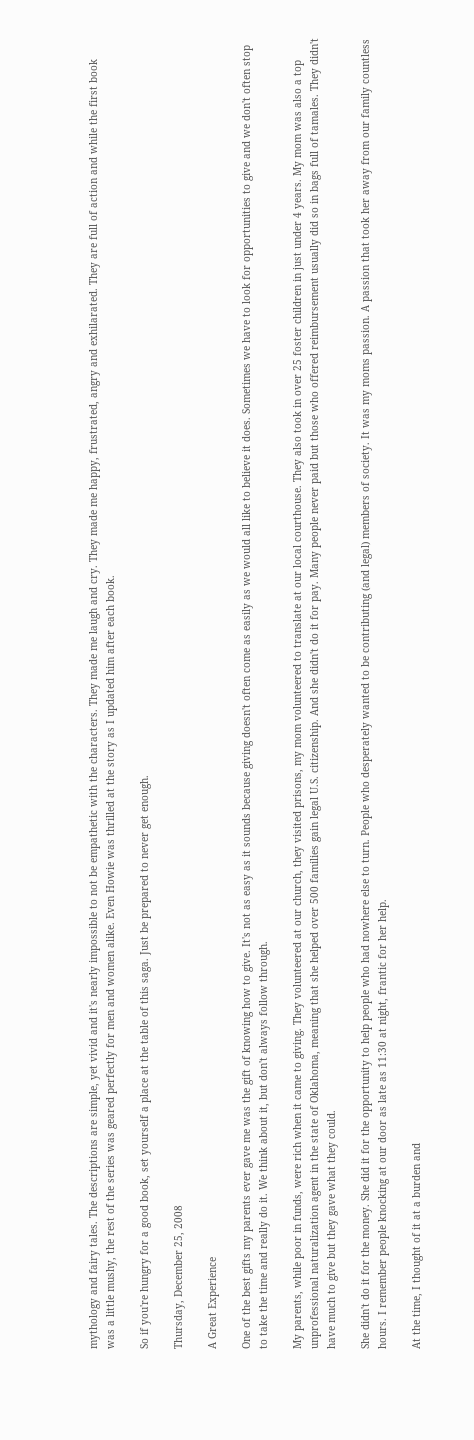mythology and fairy tales. The descriptions are simple, yet vivid and it's nearly impossible to not be empathetic with the characters. They made me laugh and cry. They made me happy, frustrated, angry and exhilarated. They are full of action and while the first book was a little mushy, the rest of the series was geared perfectly for men and women alike. Even Howie was thrilled at the story as I updated him after each book.

So if you're hungry for a good book, set yourself a place at the table of this saga. Just be prepared to never get enough.

Thursday, December 25, 2008

A Great Experience

One of the best gifts my parents ever gave me was the gift of knowing how to give. It's not as easy as it sounds because giving doesn't often come as easily as we would all like to believe it does. Sometimes we have to look for opportunities to give and we don't often stop to take the time and really do it. We think about it, but don't always follow through.

My parents, while poor in funds, were rich when it came to giving. They volunteered at our church, they visited prisons, my mom volunteered to translate at our local courthouse. They also took in over 25 foster children in just under 4 years. My mom was also a top unprofessional naturalization agent in the state of Oklahoma, meaning that she helped over 500 families gain legal U.S. citizenship. And she didn't do it for pay. Many people never paid but those who offered reimbursement usually did so in bags full of tamales. They didn't have much to give but they gave what they could.

She didn't do it for the money. She did it for the opportunity to help people who had nowhere else to turn. People who desperately wanted to be contributing (and legal) members of society. It was my moms passion. A passion that took her away from our family countless hours. I remember people knocking at our door as late as 11:30 at night, frantic for her help.

At the time, I thought of it at a burden and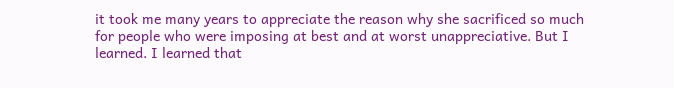it took me many years to appreciate the reason why she sacrificed so much for people who were imposing at best and at worst unappreciative. But I learned. I learned that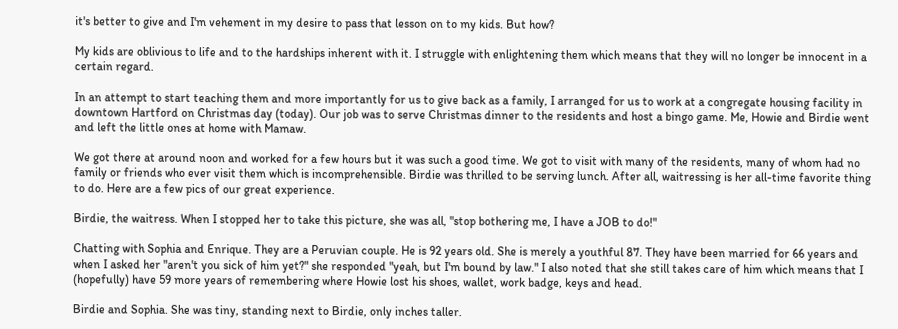it's better to give and I'm vehement in my desire to pass that lesson on to my kids. But how?

My kids are oblivious to life and to the hardships inherent with it. I struggle with enlightening them which means that they will no longer be innocent in a certain regard.

In an attempt to start teaching them and more importantly for us to give back as a family, I arranged for us to work at a congregate housing facility in downtown Hartford on Christmas day (today). Our job was to serve Christmas dinner to the residents and host a bingo game. Me, Howie and Birdie went and left the little ones at home with Mamaw.

We got there at around noon and worked for a few hours but it was such a good time. We got to visit with many of the residents, many of whom had no family or friends who ever visit them which is incomprehensible. Birdie was thrilled to be serving lunch. After all, waitressing is her all-time favorite thing to do. Here are a few pics of our great experience.

Birdie, the waitress. When I stopped her to take this picture, she was all, "stop bothering me, I have a JOB to do!"

Chatting with Sophia and Enrique. They are a Peruvian couple. He is 92 years old. She is merely a youthful 87. They have been married for 66 years and when I asked her "aren't you sick of him yet?" she responded "yeah, but I'm bound by law." I also noted that she still takes care of him which means that I (hopefully) have 59 more years of remembering where Howie lost his shoes, wallet, work badge, keys and head.

Birdie and Sophia. She was tiny, standing next to Birdie, only inches taller.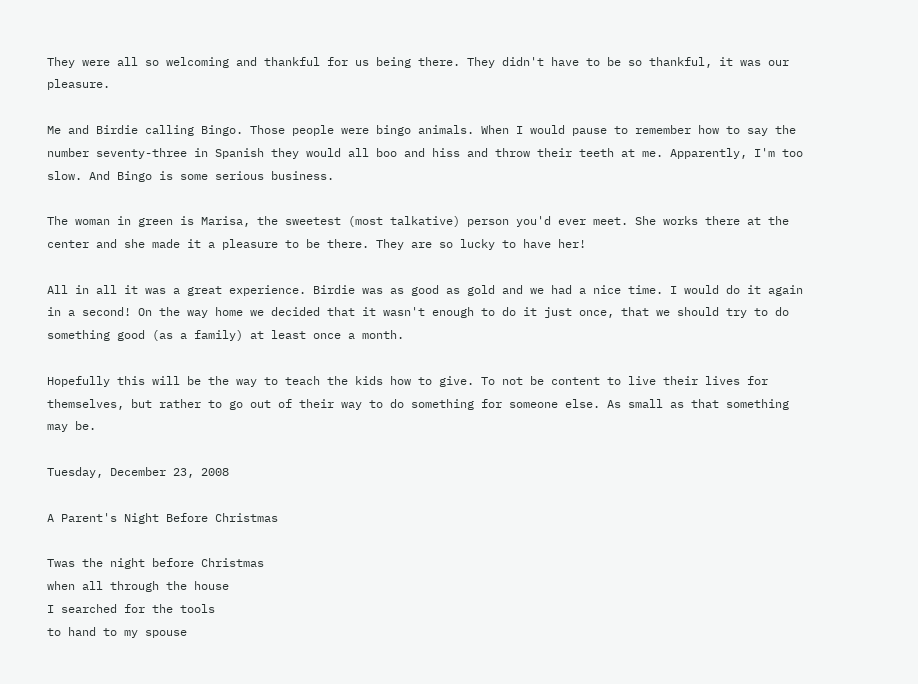They were all so welcoming and thankful for us being there. They didn't have to be so thankful, it was our pleasure.

Me and Birdie calling Bingo. Those people were bingo animals. When I would pause to remember how to say the number seventy-three in Spanish they would all boo and hiss and throw their teeth at me. Apparently, I'm too slow. And Bingo is some serious business.

The woman in green is Marisa, the sweetest (most talkative) person you'd ever meet. She works there at the center and she made it a pleasure to be there. They are so lucky to have her!

All in all it was a great experience. Birdie was as good as gold and we had a nice time. I would do it again in a second! On the way home we decided that it wasn't enough to do it just once, that we should try to do something good (as a family) at least once a month.

Hopefully this will be the way to teach the kids how to give. To not be content to live their lives for themselves, but rather to go out of their way to do something for someone else. As small as that something may be.

Tuesday, December 23, 2008

A Parent's Night Before Christmas

Twas the night before Christmas
when all through the house
I searched for the tools
to hand to my spouse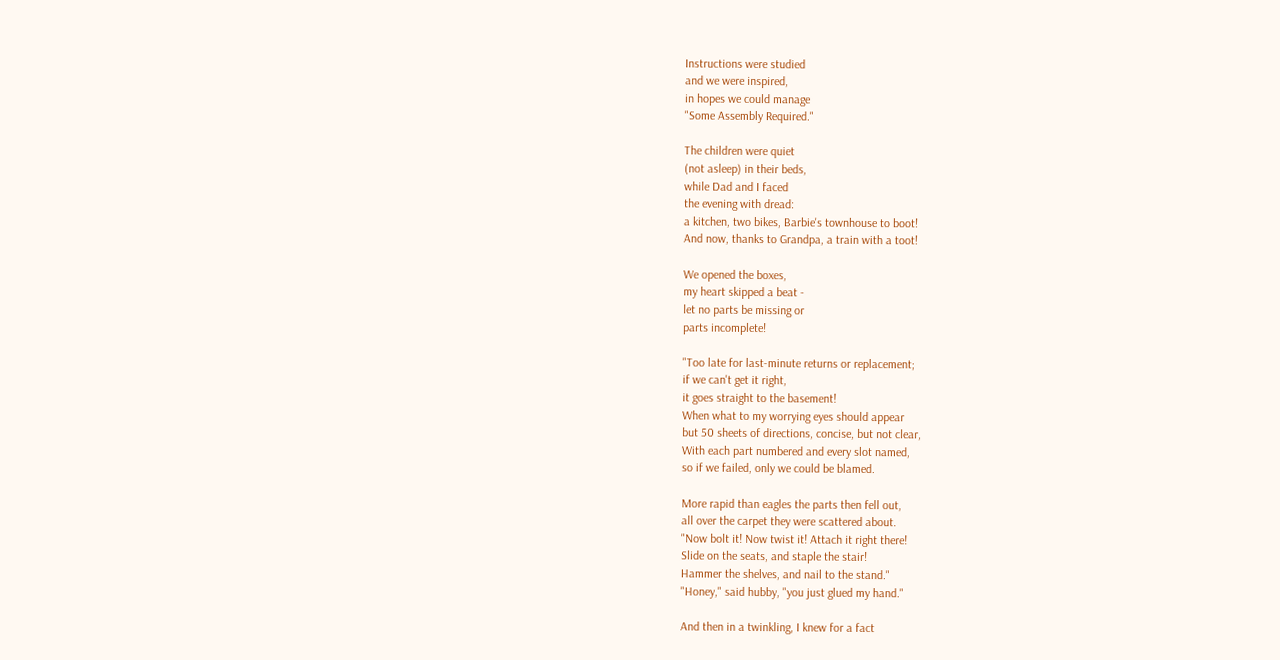Instructions were studied
and we were inspired,
in hopes we could manage
"Some Assembly Required."

The children were quiet
(not asleep) in their beds,
while Dad and I faced
the evening with dread:
a kitchen, two bikes, Barbie's townhouse to boot!
And now, thanks to Grandpa, a train with a toot!

We opened the boxes,
my heart skipped a beat -
let no parts be missing or
parts incomplete!

"Too late for last-minute returns or replacement;
if we can't get it right,
it goes straight to the basement!
When what to my worrying eyes should appear
but 50 sheets of directions, concise, but not clear,
With each part numbered and every slot named,
so if we failed, only we could be blamed.

More rapid than eagles the parts then fell out,
all over the carpet they were scattered about.
"Now bolt it! Now twist it! Attach it right there!
Slide on the seats, and staple the stair!
Hammer the shelves, and nail to the stand."
"Honey," said hubby, "you just glued my hand."

And then in a twinkling, I knew for a fact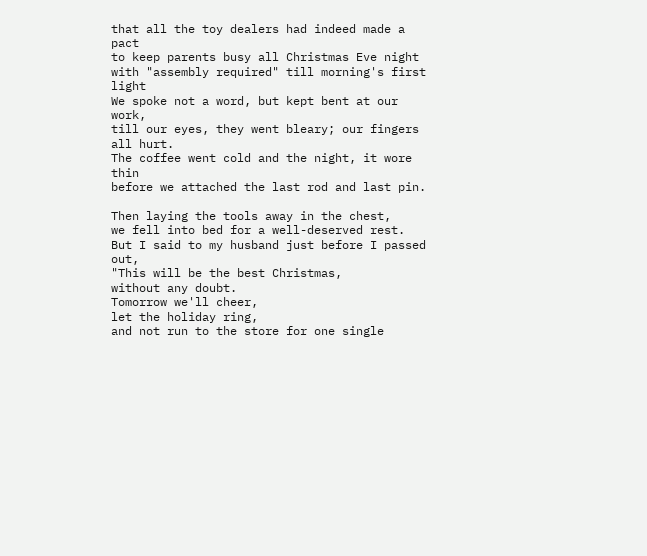that all the toy dealers had indeed made a pact
to keep parents busy all Christmas Eve night
with "assembly required" till morning's first light
We spoke not a word, but kept bent at our work,
till our eyes, they went bleary; our fingers all hurt.
The coffee went cold and the night, it wore thin
before we attached the last rod and last pin.

Then laying the tools away in the chest,
we fell into bed for a well-deserved rest.
But I said to my husband just before I passed out,
"This will be the best Christmas,
without any doubt.
Tomorrow we'll cheer,
let the holiday ring,
and not run to the store for one single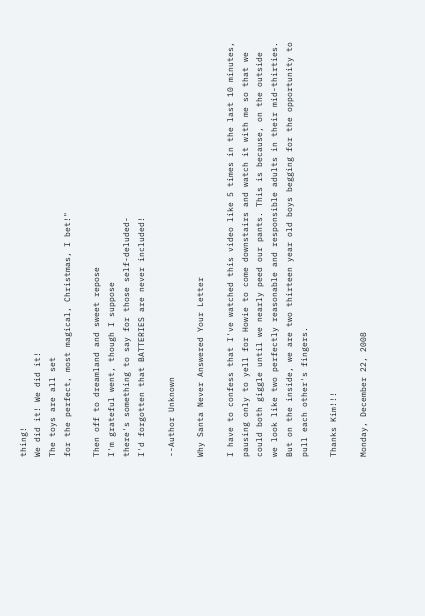thing!
We did it! We did it!
The toys are all set
for the perfect, most magical, Christmas, I bet!"

Then off to dreamland and sweet repose
I'm grateful went, though I suppose
there's something to say for those self-deluded-
I'd forgotten that BATTERIES are never included!

--Author Unknown

Why Santa Never Answered Your Letter

I have to confess that I've watched this video like 5 times in the last 10 minutes, pausing only to yell for Howie to come downstairs and watch it with me so that we could both giggle until we nearly peed our pants. This is because, on the outside we look like two perfectly reasonable and responsible adults in their mid-thirties. But on the inside, we are two thirteen year old boys begging for the opportunity to pull each other's fingers.

Thanks Kim!!!

Monday, December 22, 2008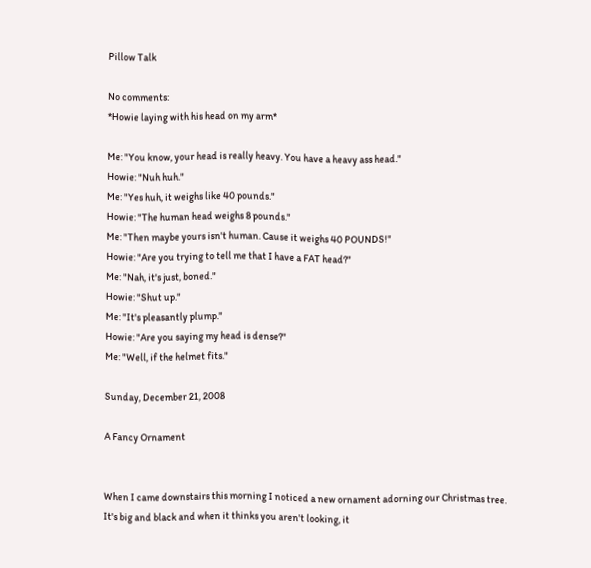Pillow Talk

No comments:
*Howie laying with his head on my arm*

Me: "You know, your head is really heavy. You have a heavy ass head."
Howie: "Nuh huh."
Me: "Yes huh, it weighs like 40 pounds."
Howie: "The human head weighs 8 pounds."
Me: "Then maybe yours isn't human. Cause it weighs 40 POUNDS!"
Howie: "Are you trying to tell me that I have a FAT head?"
Me: "Nah, it's just, boned."
Howie: "Shut up."
Me: "It's pleasantly plump."
Howie: "Are you saying my head is dense?"
Me: "Well, if the helmet fits."

Sunday, December 21, 2008

A Fancy Ornament


When I came downstairs this morning I noticed a new ornament adorning our Christmas tree. It's big and black and when it thinks you aren't looking, it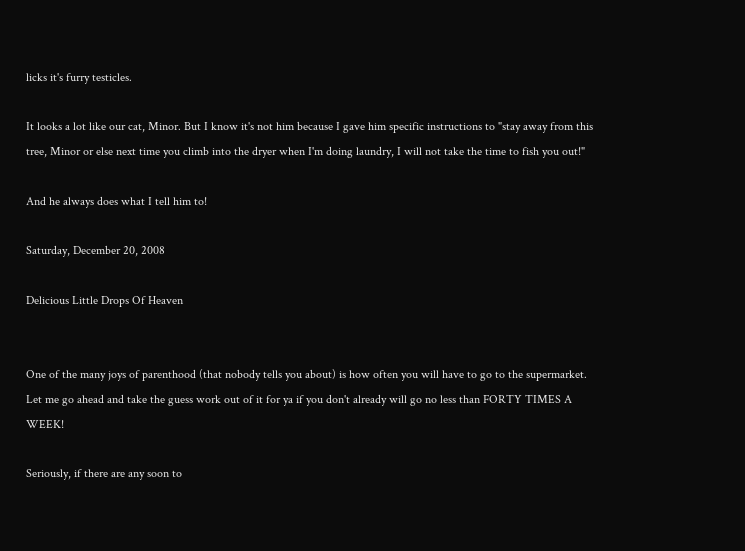licks it's furry testicles.

It looks a lot like our cat, Minor. But I know it's not him because I gave him specific instructions to "stay away from this tree, Minor or else next time you climb into the dryer when I'm doing laundry, I will not take the time to fish you out!"

And he always does what I tell him to!

Saturday, December 20, 2008

Delicious Little Drops Of Heaven


One of the many joys of parenthood (that nobody tells you about) is how often you will have to go to the supermarket. Let me go ahead and take the guess work out of it for ya if you don't already will go no less than FORTY TIMES A WEEK!

Seriously, if there are any soon to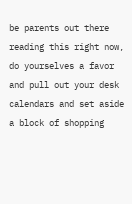be parents out there reading this right now, do yourselves a favor and pull out your desk calendars and set aside a block of shopping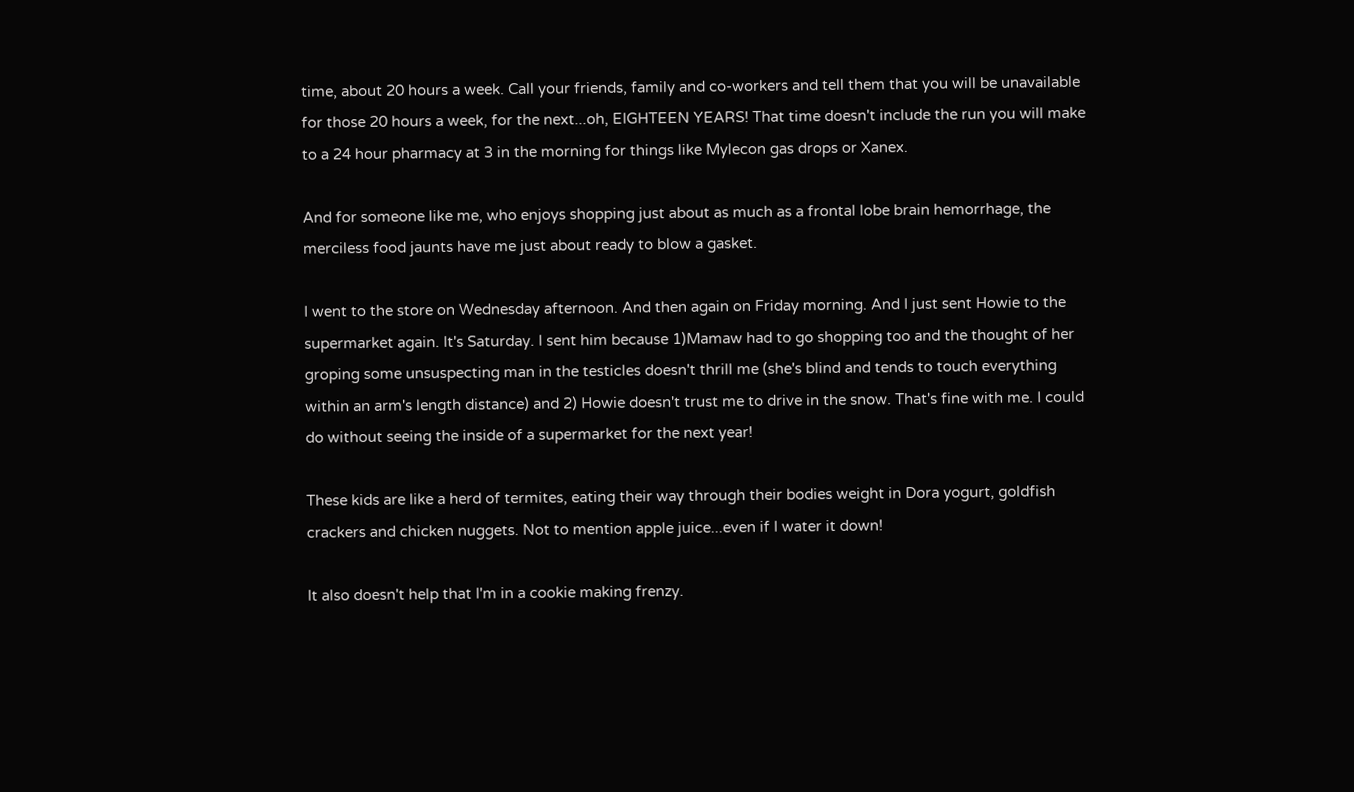time, about 20 hours a week. Call your friends, family and co-workers and tell them that you will be unavailable for those 20 hours a week, for the next...oh, EIGHTEEN YEARS! That time doesn't include the run you will make to a 24 hour pharmacy at 3 in the morning for things like Mylecon gas drops or Xanex.

And for someone like me, who enjoys shopping just about as much as a frontal lobe brain hemorrhage, the merciless food jaunts have me just about ready to blow a gasket.

I went to the store on Wednesday afternoon. And then again on Friday morning. And I just sent Howie to the supermarket again. It's Saturday. I sent him because 1)Mamaw had to go shopping too and the thought of her groping some unsuspecting man in the testicles doesn't thrill me (she's blind and tends to touch everything within an arm's length distance) and 2) Howie doesn't trust me to drive in the snow. That's fine with me. I could do without seeing the inside of a supermarket for the next year!

These kids are like a herd of termites, eating their way through their bodies weight in Dora yogurt, goldfish crackers and chicken nuggets. Not to mention apple juice...even if I water it down!

It also doesn't help that I'm in a cookie making frenzy.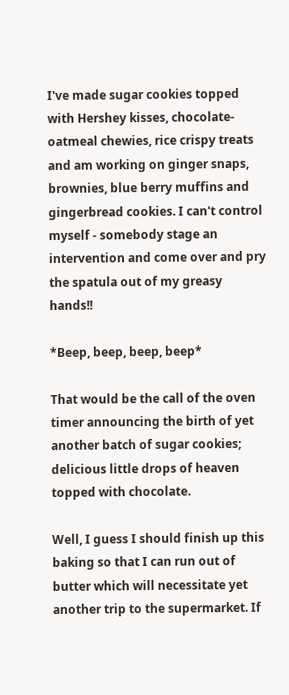I've made sugar cookies topped with Hershey kisses, chocolate-oatmeal chewies, rice crispy treats and am working on ginger snaps, brownies, blue berry muffins and gingerbread cookies. I can't control myself - somebody stage an intervention and come over and pry the spatula out of my greasy hands!!

*Beep, beep, beep, beep*

That would be the call of the oven timer announcing the birth of yet another batch of sugar cookies; delicious little drops of heaven topped with chocolate.

Well, I guess I should finish up this baking so that I can run out of butter which will necessitate yet another trip to the supermarket. If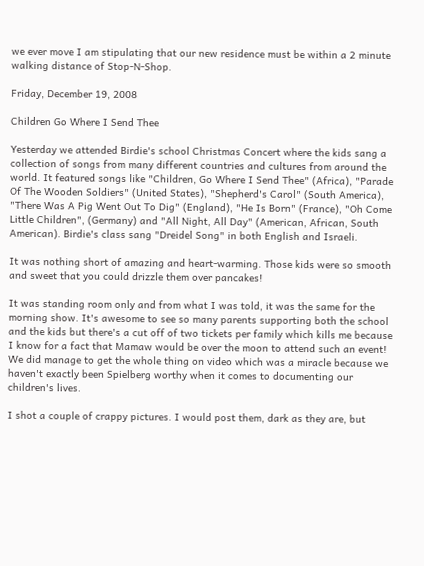we ever move I am stipulating that our new residence must be within a 2 minute walking distance of Stop-N-Shop.

Friday, December 19, 2008

Children Go Where I Send Thee

Yesterday we attended Birdie's school Christmas Concert where the kids sang a collection of songs from many different countries and cultures from around the world. It featured songs like "Children, Go Where I Send Thee" (Africa), "Parade Of The Wooden Soldiers" (United States), "Shepherd's Carol" (South America), "There Was A Pig Went Out To Dig" (England), "He Is Born" (France), "Oh Come Little Children", (Germany) and "All Night, All Day" (American, African, South American). Birdie's class sang "Dreidel Song" in both English and Israeli.

It was nothing short of amazing and heart-warming. Those kids were so smooth and sweet that you could drizzle them over pancakes!

It was standing room only and from what I was told, it was the same for the morning show. It's awesome to see so many parents supporting both the school and the kids but there's a cut off of two tickets per family which kills me because I know for a fact that Mamaw would be over the moon to attend such an event! We did manage to get the whole thing on video which was a miracle because we haven't exactly been Spielberg worthy when it comes to documenting our children's lives.

I shot a couple of crappy pictures. I would post them, dark as they are, but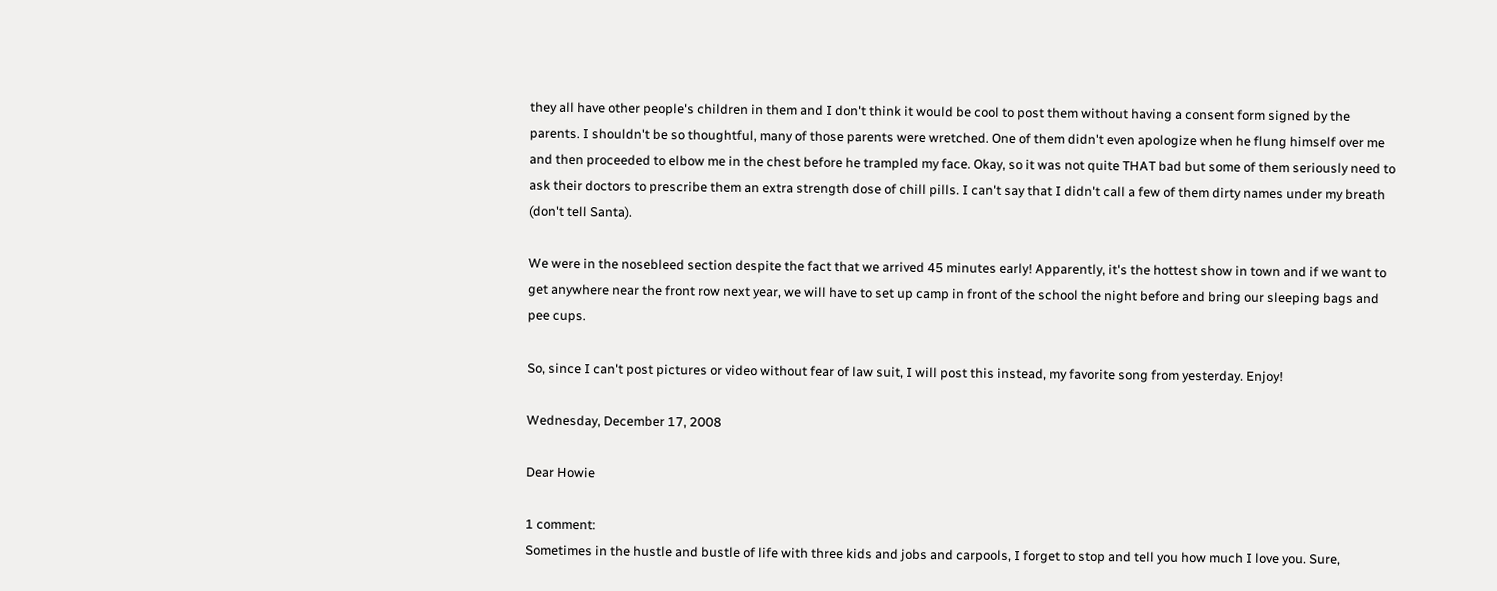they all have other people's children in them and I don't think it would be cool to post them without having a consent form signed by the parents. I shouldn't be so thoughtful, many of those parents were wretched. One of them didn't even apologize when he flung himself over me and then proceeded to elbow me in the chest before he trampled my face. Okay, so it was not quite THAT bad but some of them seriously need to ask their doctors to prescribe them an extra strength dose of chill pills. I can't say that I didn't call a few of them dirty names under my breath (don't tell Santa).

We were in the nosebleed section despite the fact that we arrived 45 minutes early! Apparently, it's the hottest show in town and if we want to get anywhere near the front row next year, we will have to set up camp in front of the school the night before and bring our sleeping bags and pee cups.

So, since I can't post pictures or video without fear of law suit, I will post this instead, my favorite song from yesterday. Enjoy!

Wednesday, December 17, 2008

Dear Howie

1 comment:
Sometimes in the hustle and bustle of life with three kids and jobs and carpools, I forget to stop and tell you how much I love you. Sure,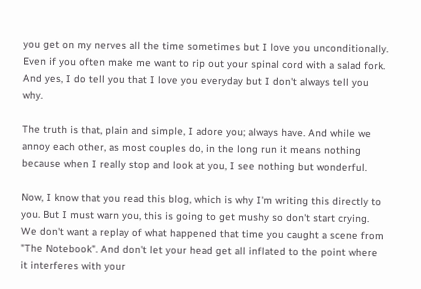you get on my nerves all the time sometimes but I love you unconditionally. Even if you often make me want to rip out your spinal cord with a salad fork. And yes, I do tell you that I love you everyday but I don't always tell you why.

The truth is that, plain and simple, I adore you; always have. And while we annoy each other, as most couples do, in the long run it means nothing because when I really stop and look at you, I see nothing but wonderful.

Now, I know that you read this blog, which is why I'm writing this directly to you. But I must warn you, this is going to get mushy so don't start crying. We don't want a replay of what happened that time you caught a scene from "The Notebook". And don't let your head get all inflated to the point where it interferes with your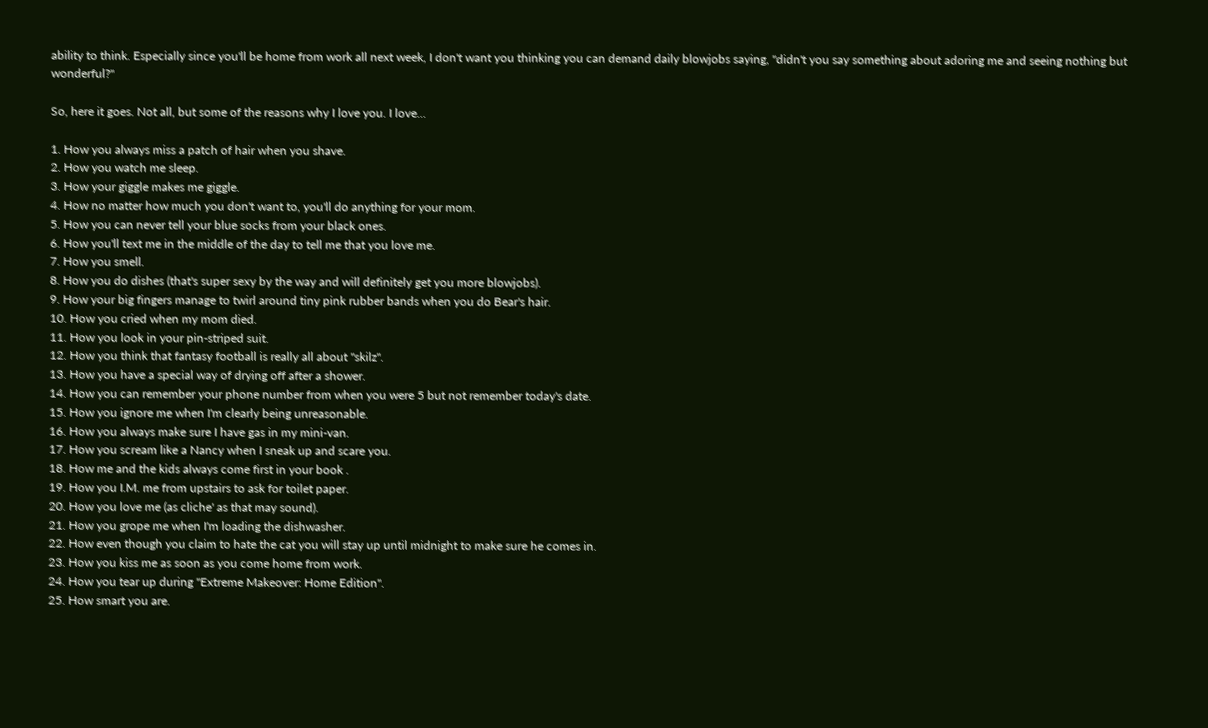ability to think. Especially since you'll be home from work all next week, I don't want you thinking you can demand daily blowjobs saying, "didn't you say something about adoring me and seeing nothing but wonderful?"

So, here it goes. Not all, but some of the reasons why I love you. I love...

1. How you always miss a patch of hair when you shave.
2. How you watch me sleep.
3. How your giggle makes me giggle.
4. How no matter how much you don't want to, you'll do anything for your mom.
5. How you can never tell your blue socks from your black ones.
6. How you'll text me in the middle of the day to tell me that you love me.
7. How you smell.
8. How you do dishes (that's super sexy by the way and will definitely get you more blowjobs).
9. How your big fingers manage to twirl around tiny pink rubber bands when you do Bear's hair.
10. How you cried when my mom died.
11. How you look in your pin-striped suit.
12. How you think that fantasy football is really all about "skilz".
13. How you have a special way of drying off after a shower.
14. How you can remember your phone number from when you were 5 but not remember today's date.
15. How you ignore me when I'm clearly being unreasonable.
16. How you always make sure I have gas in my mini-van.
17. How you scream like a Nancy when I sneak up and scare you.
18. How me and the kids always come first in your book .
19. How you I.M. me from upstairs to ask for toilet paper.
20. How you love me (as cliche' as that may sound).
21. How you grope me when I'm loading the dishwasher.
22. How even though you claim to hate the cat you will stay up until midnight to make sure he comes in.
23. How you kiss me as soon as you come home from work.
24. How you tear up during "Extreme Makeover: Home Edition".
25. How smart you are.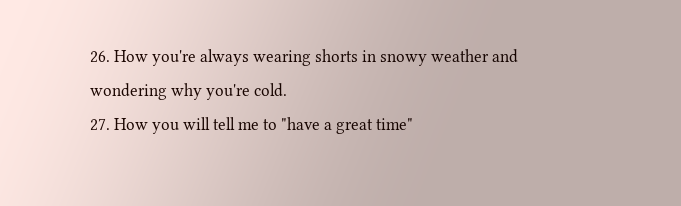26. How you're always wearing shorts in snowy weather and wondering why you're cold.
27. How you will tell me to "have a great time"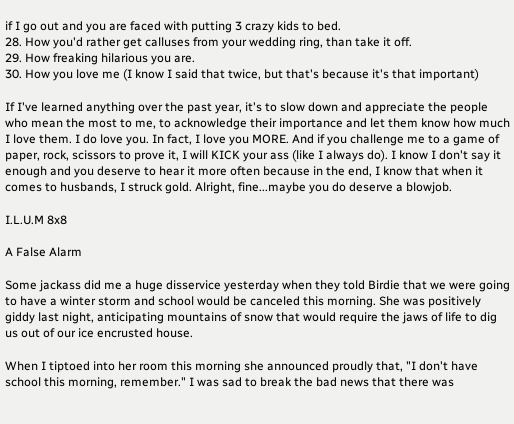if I go out and you are faced with putting 3 crazy kids to bed.
28. How you'd rather get calluses from your wedding ring, than take it off.
29. How freaking hilarious you are.
30. How you love me (I know I said that twice, but that's because it's that important)

If I've learned anything over the past year, it's to slow down and appreciate the people who mean the most to me, to acknowledge their importance and let them know how much I love them. I do love you. In fact, I love you MORE. And if you challenge me to a game of paper, rock, scissors to prove it, I will KICK your ass (like I always do). I know I don't say it enough and you deserve to hear it more often because in the end, I know that when it comes to husbands, I struck gold. Alright, fine...maybe you do deserve a blowjob.

I.L.U.M 8x8

A False Alarm

Some jackass did me a huge disservice yesterday when they told Birdie that we were going to have a winter storm and school would be canceled this morning. She was positively giddy last night, anticipating mountains of snow that would require the jaws of life to dig us out of our ice encrusted house.

When I tiptoed into her room this morning she announced proudly that, "I don't have school this morning, remember." I was sad to break the bad news that there was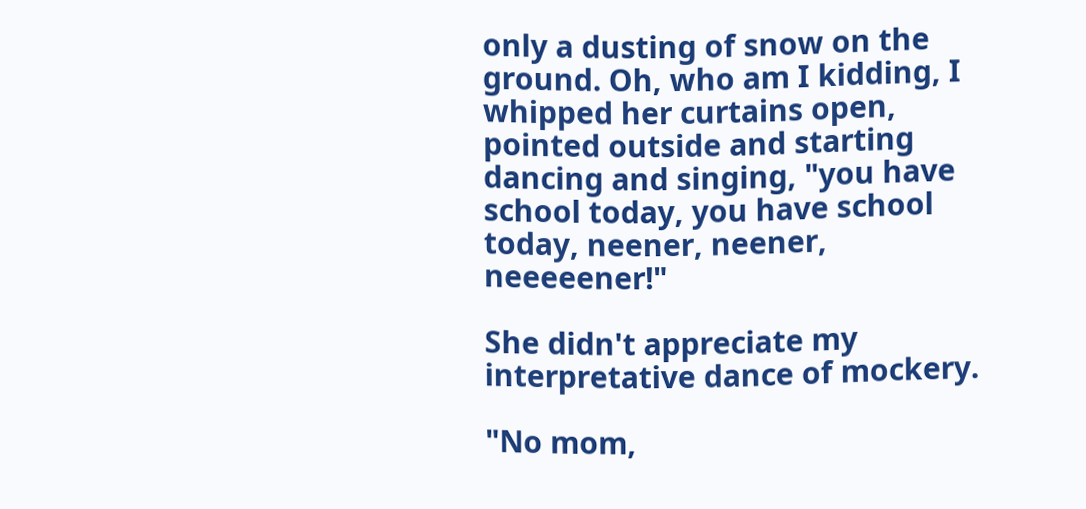only a dusting of snow on the ground. Oh, who am I kidding, I whipped her curtains open, pointed outside and starting dancing and singing, "you have school today, you have school today, neener, neener, neeeeener!"

She didn't appreciate my interpretative dance of mockery.

"No mom,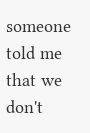someone told me that we don't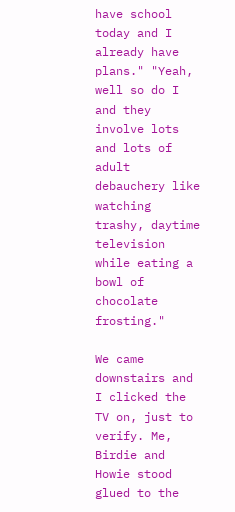have school today and I already have plans." "Yeah, well so do I and they involve lots and lots of adult debauchery like watching trashy, daytime television while eating a bowl of chocolate frosting."

We came downstairs and I clicked the TV on, just to verify. Me, Birdie and Howie stood glued to the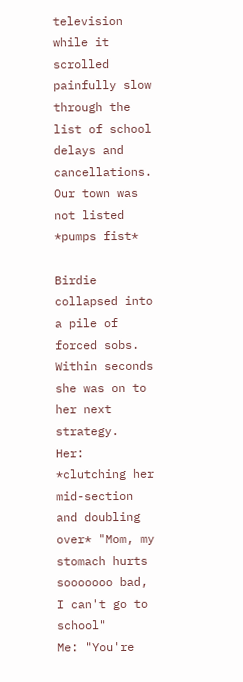television while it scrolled painfully slow through the list of school delays and cancellations. Our town was not listed *pumps fist*

Birdie collapsed into a pile of forced sobs. Within seconds she was on to her next strategy.
Her: *clutching her mid-section and doubling over* "Mom, my stomach hurts sooooooo bad, I can't go to school"
Me: "You're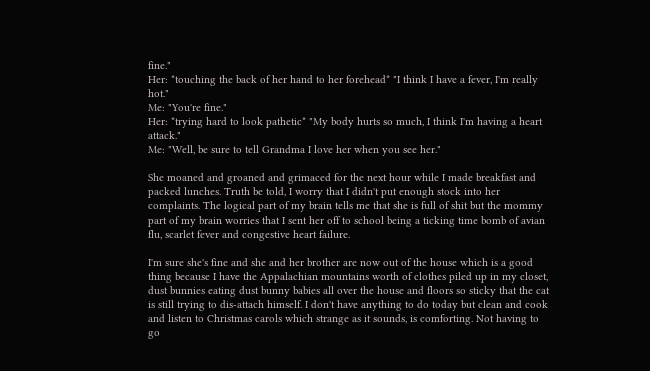fine."
Her: *touching the back of her hand to her forehead* "I think I have a fever, I'm really hot."
Me: "You're fine."
Her: *trying hard to look pathetic* "My body hurts so much, I think I'm having a heart attack."
Me: "Well, be sure to tell Grandma I love her when you see her."

She moaned and groaned and grimaced for the next hour while I made breakfast and packed lunches. Truth be told, I worry that I didn't put enough stock into her complaints. The logical part of my brain tells me that she is full of shit but the mommy part of my brain worries that I sent her off to school being a ticking time bomb of avian flu, scarlet fever and congestive heart failure.

I'm sure she's fine and she and her brother are now out of the house which is a good thing because I have the Appalachian mountains worth of clothes piled up in my closet, dust bunnies eating dust bunny babies all over the house and floors so sticky that the cat is still trying to dis-attach himself. I don't have anything to do today but clean and cook and listen to Christmas carols which strange as it sounds, is comforting. Not having to go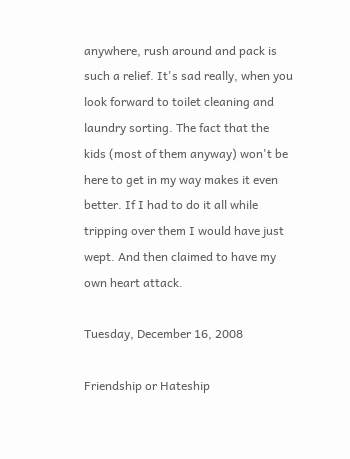anywhere, rush around and pack is such a relief. It's sad really, when you look forward to toilet cleaning and laundry sorting. The fact that the kids (most of them anyway) won't be here to get in my way makes it even better. If I had to do it all while tripping over them I would have just wept. And then claimed to have my own heart attack.

Tuesday, December 16, 2008

Friendship or Hateship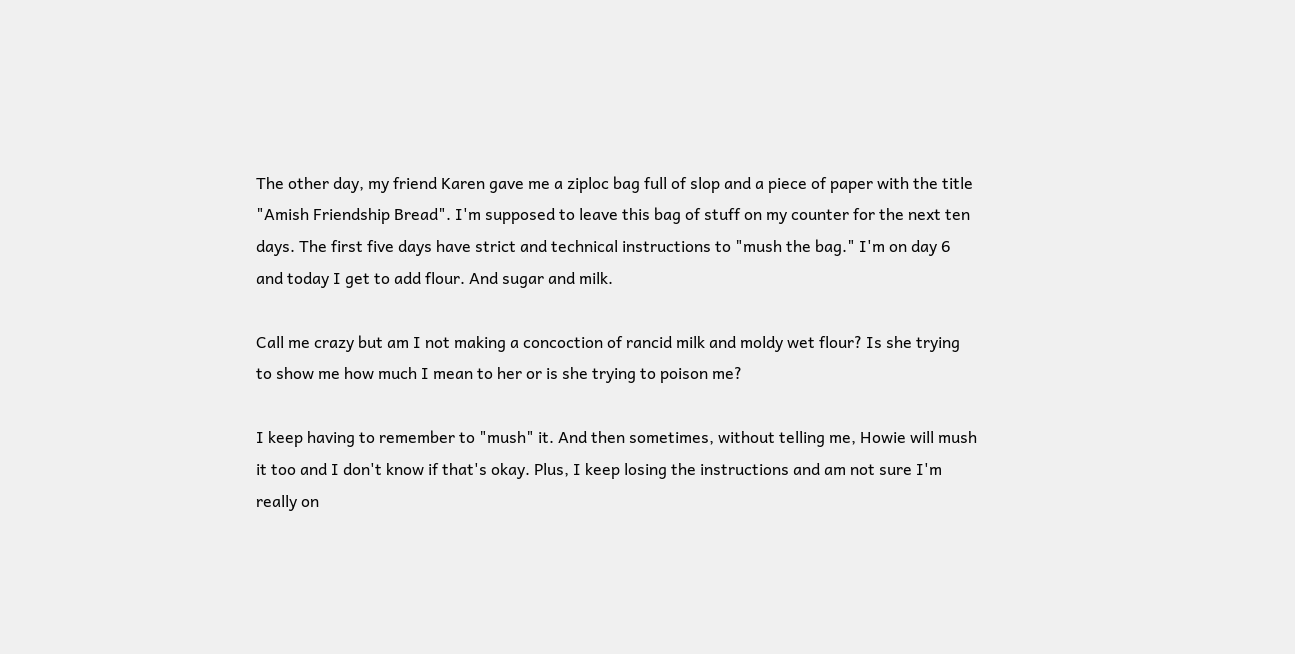The other day, my friend Karen gave me a ziploc bag full of slop and a piece of paper with the title "Amish Friendship Bread". I'm supposed to leave this bag of stuff on my counter for the next ten days. The first five days have strict and technical instructions to "mush the bag." I'm on day 6 and today I get to add flour. And sugar and milk.

Call me crazy but am I not making a concoction of rancid milk and moldy wet flour? Is she trying to show me how much I mean to her or is she trying to poison me?

I keep having to remember to "mush" it. And then sometimes, without telling me, Howie will mush it too and I don't know if that's okay. Plus, I keep losing the instructions and am not sure I'm really on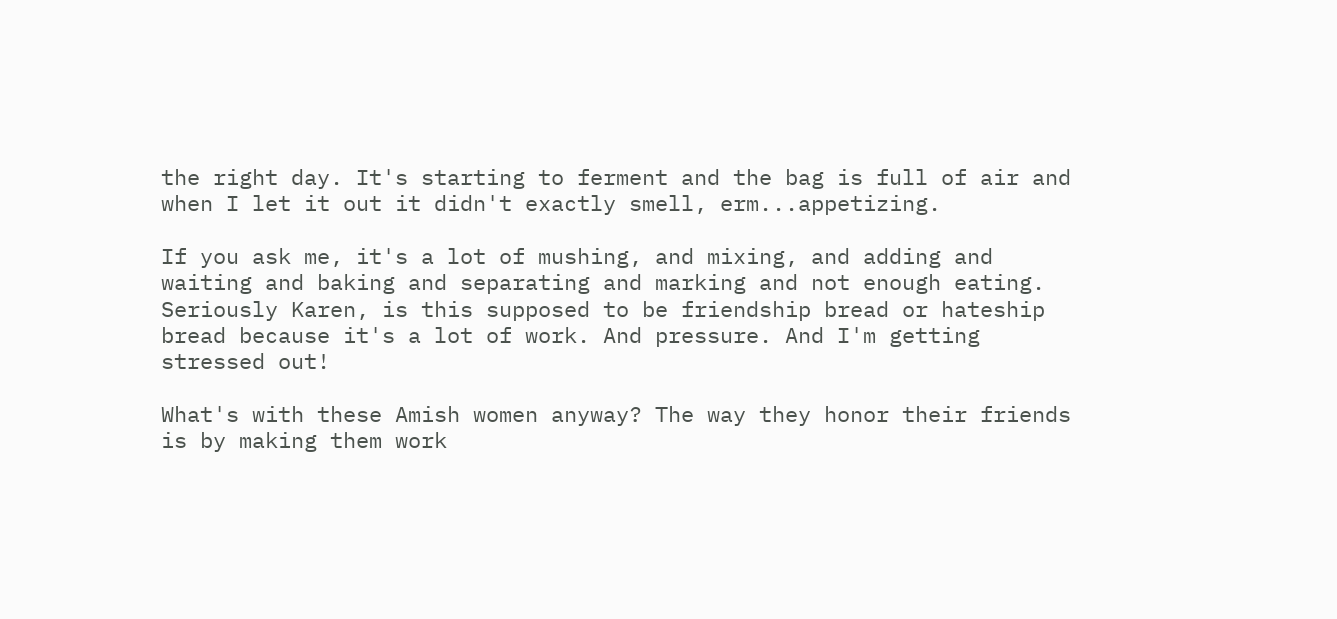the right day. It's starting to ferment and the bag is full of air and when I let it out it didn't exactly smell, erm...appetizing.

If you ask me, it's a lot of mushing, and mixing, and adding and waiting and baking and separating and marking and not enough eating. Seriously Karen, is this supposed to be friendship bread or hateship bread because it's a lot of work. And pressure. And I'm getting stressed out!

What's with these Amish women anyway? The way they honor their friends is by making them work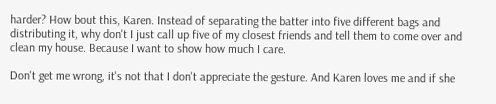harder? How bout this, Karen. Instead of separating the batter into five different bags and distributing it, why don't I just call up five of my closest friends and tell them to come over and clean my house. Because I want to show how much I care.

Don't get me wrong, it's not that I don't appreciate the gesture. And Karen loves me and if she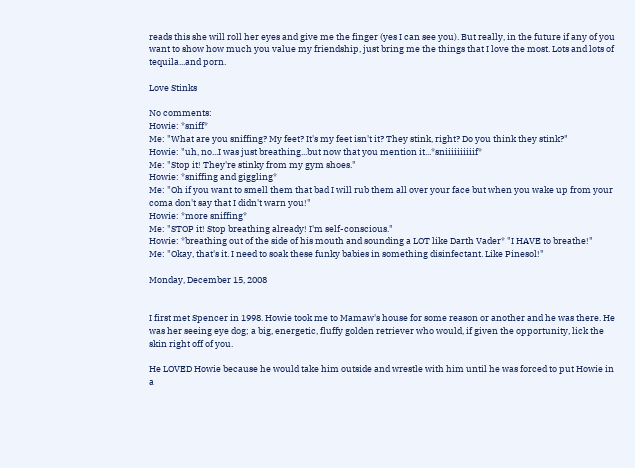reads this she will roll her eyes and give me the finger (yes I can see you). But really, in the future if any of you want to show how much you value my friendship, just bring me the things that I love the most. Lots and lots of tequila...and porn.

Love Stinks

No comments:
Howie: *sniff*
Me: "What are you sniffing? My feet? It's my feet isn't it? They stink, right? Do you think they stink?"
Howie: "uh, no...I was just breathing...but now that you mention it...*sniiiiiiiiiif*
Me: "Stop it! They're stinky from my gym shoes."
Howie: *sniffing and giggling*
Me: "Oh if you want to smell them that bad I will rub them all over your face but when you wake up from your coma don't say that I didn't warn you!"
Howie: *more sniffing*
Me: "STOP it! Stop breathing already! I'm self-conscious."
Howie: *breathing out of the side of his mouth and sounding a LOT like Darth Vader* "I HAVE to breathe!"
Me: "Okay, that's it. I need to soak these funky babies in something disinfectant. Like Pinesol!"

Monday, December 15, 2008


I first met Spencer in 1998. Howie took me to Mamaw's house for some reason or another and he was there. He was her seeing eye dog; a big, energetic, fluffy golden retriever who would, if given the opportunity, lick the skin right off of you.

He LOVED Howie because he would take him outside and wrestle with him until he was forced to put Howie in a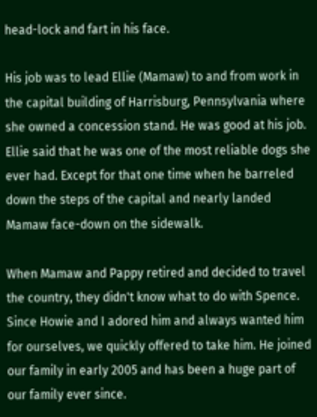head-lock and fart in his face.

His job was to lead Ellie (Mamaw) to and from work in the capital building of Harrisburg, Pennsylvania where she owned a concession stand. He was good at his job. Ellie said that he was one of the most reliable dogs she ever had. Except for that one time when he barreled down the steps of the capital and nearly landed Mamaw face-down on the sidewalk.

When Mamaw and Pappy retired and decided to travel the country, they didn't know what to do with Spence. Since Howie and I adored him and always wanted him for ourselves, we quickly offered to take him. He joined our family in early 2005 and has been a huge part of our family ever since.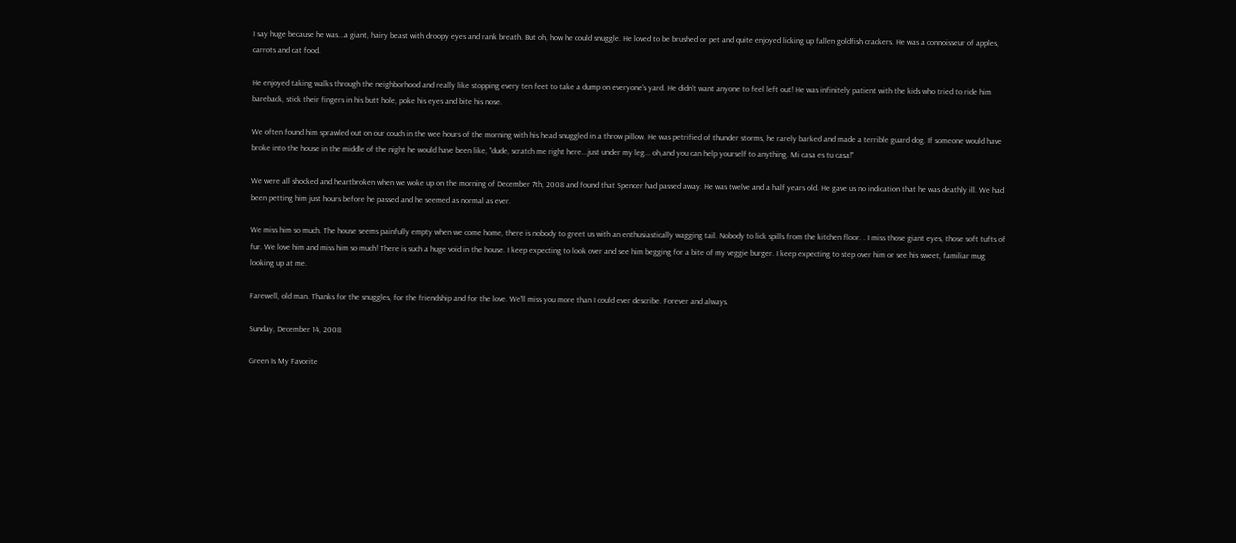I say huge because he was...a giant, hairy beast with droopy eyes and rank breath. But oh, how he could snuggle. He loved to be brushed or pet and quite enjoyed licking up fallen goldfish crackers. He was a connoisseur of apples, carrots and cat food.

He enjoyed taking walks through the neighborhood and really like stopping every ten feet to take a dump on everyone's yard. He didn't want anyone to feel left out! He was infinitely patient with the kids who tried to ride him bareback, stick their fingers in his butt hole, poke his eyes and bite his nose.

We often found him sprawled out on our couch in the wee hours of the morning with his head snuggled in a throw pillow. He was petrified of thunder storms, he rarely barked and made a terrible guard dog. If someone would have broke into the house in the middle of the night he would have been like, "dude, scratch me right here...just under my leg... oh,and you can help yourself to anything. Mi casa es tu casa!"

We were all shocked and heartbroken when we woke up on the morning of December 7th, 2008 and found that Spencer had passed away. He was twelve and a half years old. He gave us no indication that he was deathly ill. We had been petting him just hours before he passed and he seemed as normal as ever.

We miss him so much. The house seems painfully empty when we come home, there is nobody to greet us with an enthusiastically wagging tail. Nobody to lick spills from the kitchen floor. . I miss those giant eyes, those soft tufts of fur. We love him and miss him so much! There is such a huge void in the house. I keep expecting to look over and see him begging for a bite of my veggie burger. I keep expecting to step over him or see his sweet, familiar mug looking up at me.

Farewell, old man. Thanks for the snuggles, for the friendship and for the love. We'll miss you more than I could ever describe. Forever and always.

Sunday, December 14, 2008

Green Is My Favorite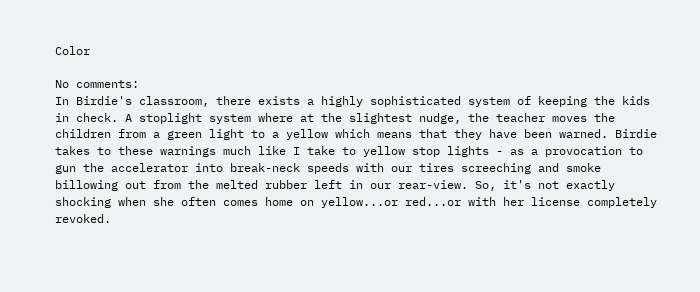Color

No comments:
In Birdie's classroom, there exists a highly sophisticated system of keeping the kids in check. A stoplight system where at the slightest nudge, the teacher moves the children from a green light to a yellow which means that they have been warned. Birdie takes to these warnings much like I take to yellow stop lights - as a provocation to gun the accelerator into break-neck speeds with our tires screeching and smoke billowing out from the melted rubber left in our rear-view. So, it's not exactly shocking when she often comes home on yellow...or red...or with her license completely revoked.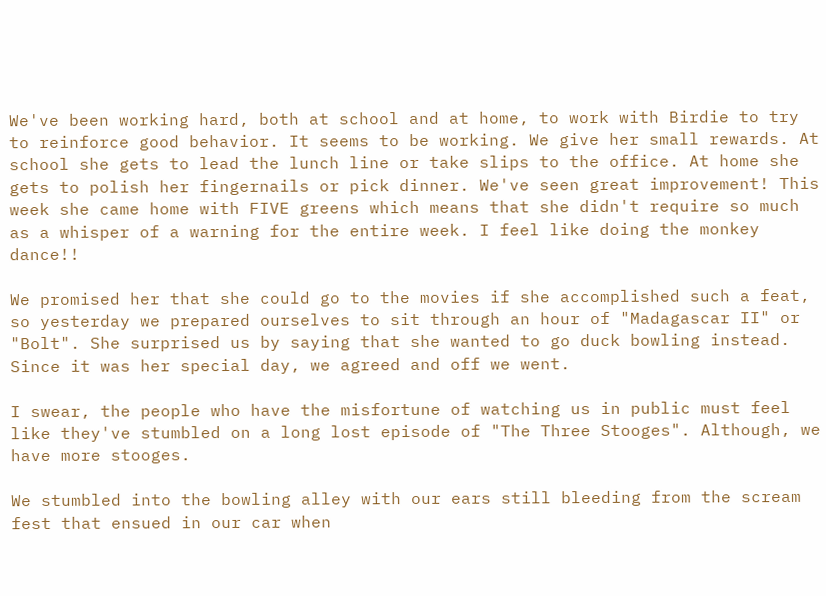We've been working hard, both at school and at home, to work with Birdie to try to reinforce good behavior. It seems to be working. We give her small rewards. At school she gets to lead the lunch line or take slips to the office. At home she gets to polish her fingernails or pick dinner. We've seen great improvement! This week she came home with FIVE greens which means that she didn't require so much as a whisper of a warning for the entire week. I feel like doing the monkey dance!!

We promised her that she could go to the movies if she accomplished such a feat, so yesterday we prepared ourselves to sit through an hour of "Madagascar II" or "Bolt". She surprised us by saying that she wanted to go duck bowling instead. Since it was her special day, we agreed and off we went.

I swear, the people who have the misfortune of watching us in public must feel like they've stumbled on a long lost episode of "The Three Stooges". Although, we have more stooges.

We stumbled into the bowling alley with our ears still bleeding from the scream fest that ensued in our car when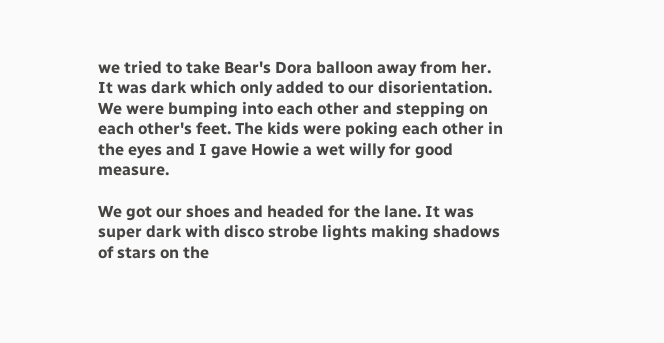we tried to take Bear's Dora balloon away from her. It was dark which only added to our disorientation. We were bumping into each other and stepping on each other's feet. The kids were poking each other in the eyes and I gave Howie a wet willy for good measure.

We got our shoes and headed for the lane. It was super dark with disco strobe lights making shadows of stars on the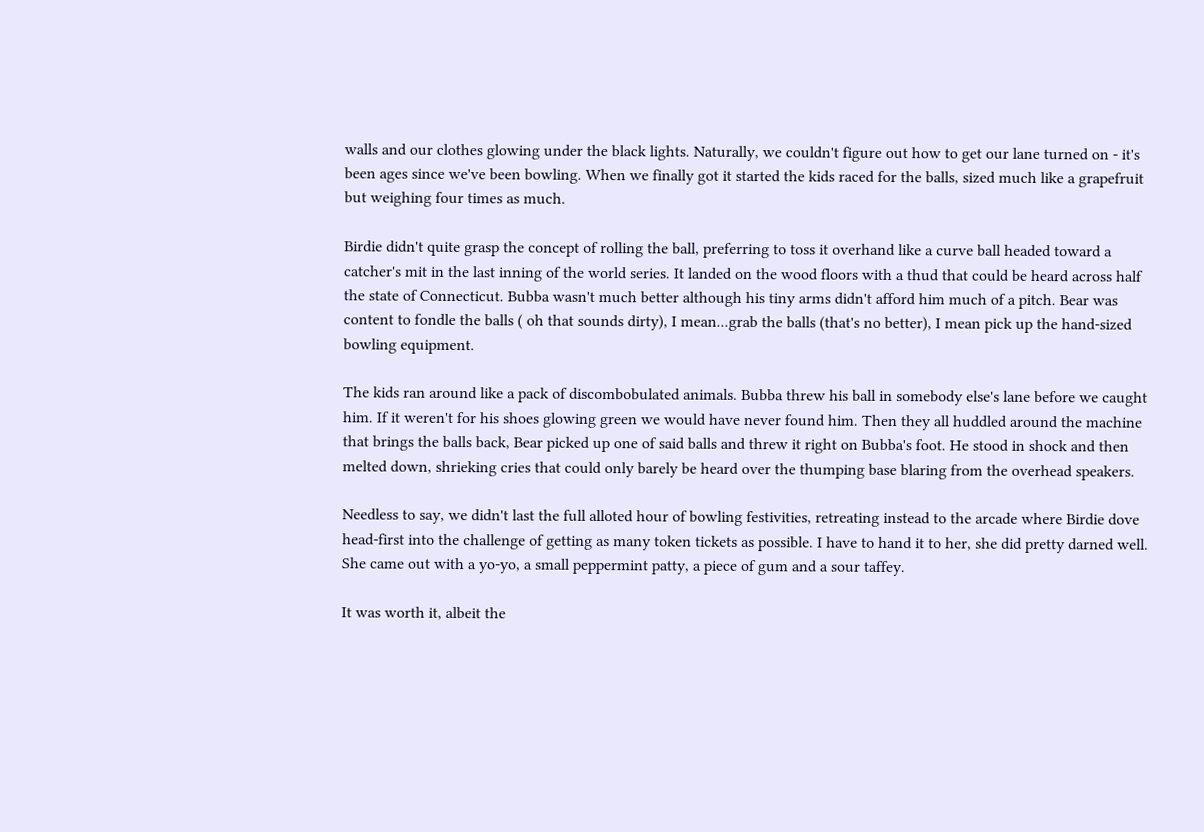walls and our clothes glowing under the black lights. Naturally, we couldn't figure out how to get our lane turned on - it's been ages since we've been bowling. When we finally got it started the kids raced for the balls, sized much like a grapefruit but weighing four times as much.

Birdie didn't quite grasp the concept of rolling the ball, preferring to toss it overhand like a curve ball headed toward a catcher's mit in the last inning of the world series. It landed on the wood floors with a thud that could be heard across half the state of Connecticut. Bubba wasn't much better although his tiny arms didn't afford him much of a pitch. Bear was content to fondle the balls ( oh that sounds dirty), I mean...grab the balls (that's no better), I mean pick up the hand-sized bowling equipment.

The kids ran around like a pack of discombobulated animals. Bubba threw his ball in somebody else's lane before we caught him. If it weren't for his shoes glowing green we would have never found him. Then they all huddled around the machine that brings the balls back, Bear picked up one of said balls and threw it right on Bubba's foot. He stood in shock and then melted down, shrieking cries that could only barely be heard over the thumping base blaring from the overhead speakers.

Needless to say, we didn't last the full alloted hour of bowling festivities, retreating instead to the arcade where Birdie dove head-first into the challenge of getting as many token tickets as possible. I have to hand it to her, she did pretty darned well. She came out with a yo-yo, a small peppermint patty, a piece of gum and a sour taffey.

It was worth it, albeit the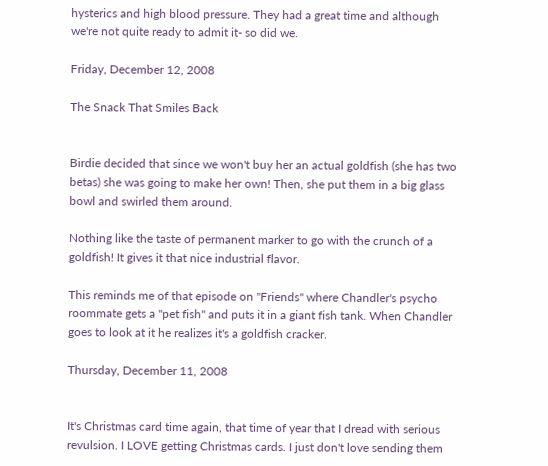hysterics and high blood pressure. They had a great time and although we're not quite ready to admit it- so did we.

Friday, December 12, 2008

The Snack That Smiles Back


Birdie decided that since we won't buy her an actual goldfish (she has two betas) she was going to make her own! Then, she put them in a big glass bowl and swirled them around.

Nothing like the taste of permanent marker to go with the crunch of a goldfish! It gives it that nice industrial flavor.

This reminds me of that episode on "Friends" where Chandler's psycho roommate gets a "pet fish" and puts it in a giant fish tank. When Chandler goes to look at it he realizes it's a goldfish cracker.

Thursday, December 11, 2008


It's Christmas card time again, that time of year that I dread with serious revulsion. I LOVE getting Christmas cards. I just don't love sending them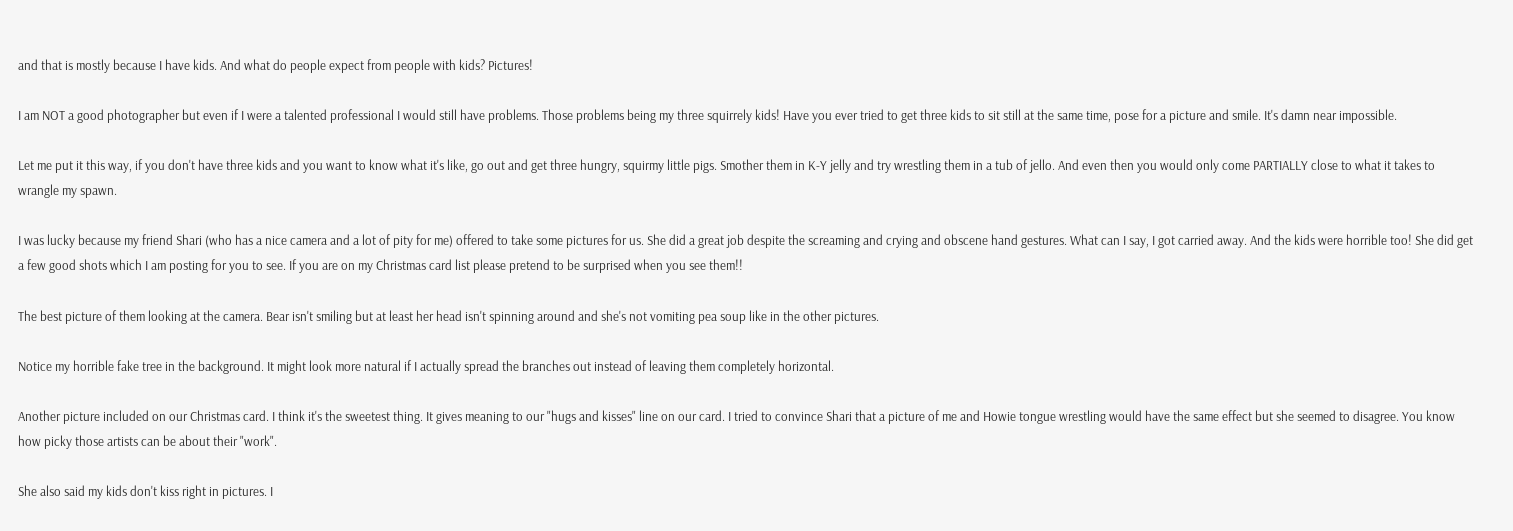and that is mostly because I have kids. And what do people expect from people with kids? Pictures!

I am NOT a good photographer but even if I were a talented professional I would still have problems. Those problems being my three squirrely kids! Have you ever tried to get three kids to sit still at the same time, pose for a picture and smile. It's damn near impossible.

Let me put it this way, if you don't have three kids and you want to know what it's like, go out and get three hungry, squirmy little pigs. Smother them in K-Y jelly and try wrestling them in a tub of jello. And even then you would only come PARTIALLY close to what it takes to wrangle my spawn.

I was lucky because my friend Shari (who has a nice camera and a lot of pity for me) offered to take some pictures for us. She did a great job despite the screaming and crying and obscene hand gestures. What can I say, I got carried away. And the kids were horrible too! She did get a few good shots which I am posting for you to see. If you are on my Christmas card list please pretend to be surprised when you see them!!

The best picture of them looking at the camera. Bear isn't smiling but at least her head isn't spinning around and she's not vomiting pea soup like in the other pictures.

Notice my horrible fake tree in the background. It might look more natural if I actually spread the branches out instead of leaving them completely horizontal.

Another picture included on our Christmas card. I think it's the sweetest thing. It gives meaning to our "hugs and kisses" line on our card. I tried to convince Shari that a picture of me and Howie tongue wrestling would have the same effect but she seemed to disagree. You know how picky those artists can be about their "work".

She also said my kids don't kiss right in pictures. I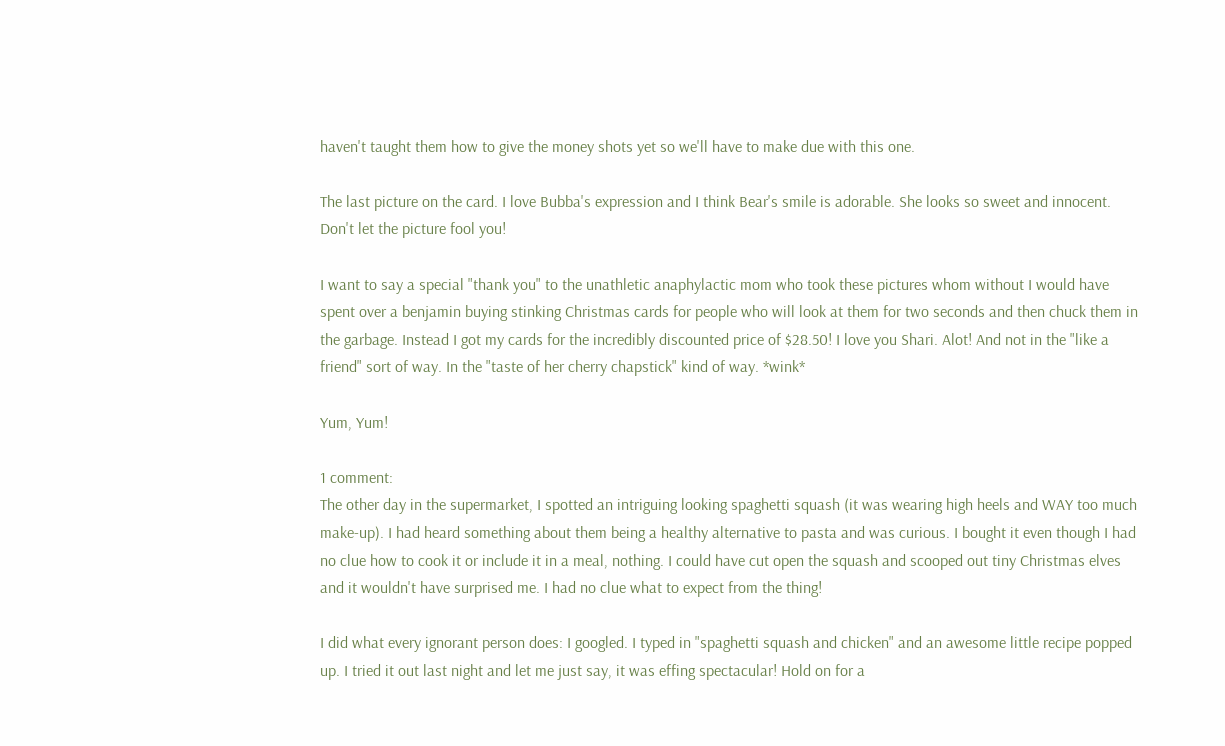haven't taught them how to give the money shots yet so we'll have to make due with this one.

The last picture on the card. I love Bubba's expression and I think Bear's smile is adorable. She looks so sweet and innocent. Don't let the picture fool you!

I want to say a special "thank you" to the unathletic anaphylactic mom who took these pictures whom without I would have spent over a benjamin buying stinking Christmas cards for people who will look at them for two seconds and then chuck them in the garbage. Instead I got my cards for the incredibly discounted price of $28.50! I love you Shari. Alot! And not in the "like a friend" sort of way. In the "taste of her cherry chapstick" kind of way. *wink*

Yum, Yum!

1 comment:
The other day in the supermarket, I spotted an intriguing looking spaghetti squash (it was wearing high heels and WAY too much make-up). I had heard something about them being a healthy alternative to pasta and was curious. I bought it even though I had no clue how to cook it or include it in a meal, nothing. I could have cut open the squash and scooped out tiny Christmas elves and it wouldn't have surprised me. I had no clue what to expect from the thing!

I did what every ignorant person does: I googled. I typed in "spaghetti squash and chicken" and an awesome little recipe popped up. I tried it out last night and let me just say, it was effing spectacular! Hold on for a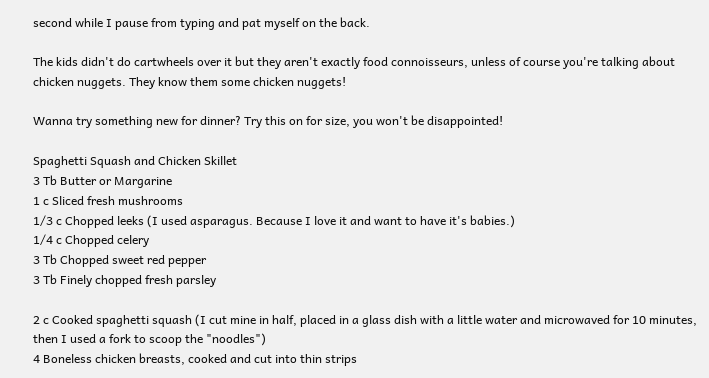second while I pause from typing and pat myself on the back.

The kids didn't do cartwheels over it but they aren't exactly food connoisseurs, unless of course you're talking about chicken nuggets. They know them some chicken nuggets!

Wanna try something new for dinner? Try this on for size, you won't be disappointed!

Spaghetti Squash and Chicken Skillet
3 Tb Butter or Margarine
1 c Sliced fresh mushrooms
1/3 c Chopped leeks (I used asparagus. Because I love it and want to have it's babies.)
1/4 c Chopped celery
3 Tb Chopped sweet red pepper
3 Tb Finely chopped fresh parsley

2 c Cooked spaghetti squash (I cut mine in half, placed in a glass dish with a little water and microwaved for 10 minutes, then I used a fork to scoop the "noodles")
4 Boneless chicken breasts, cooked and cut into thin strips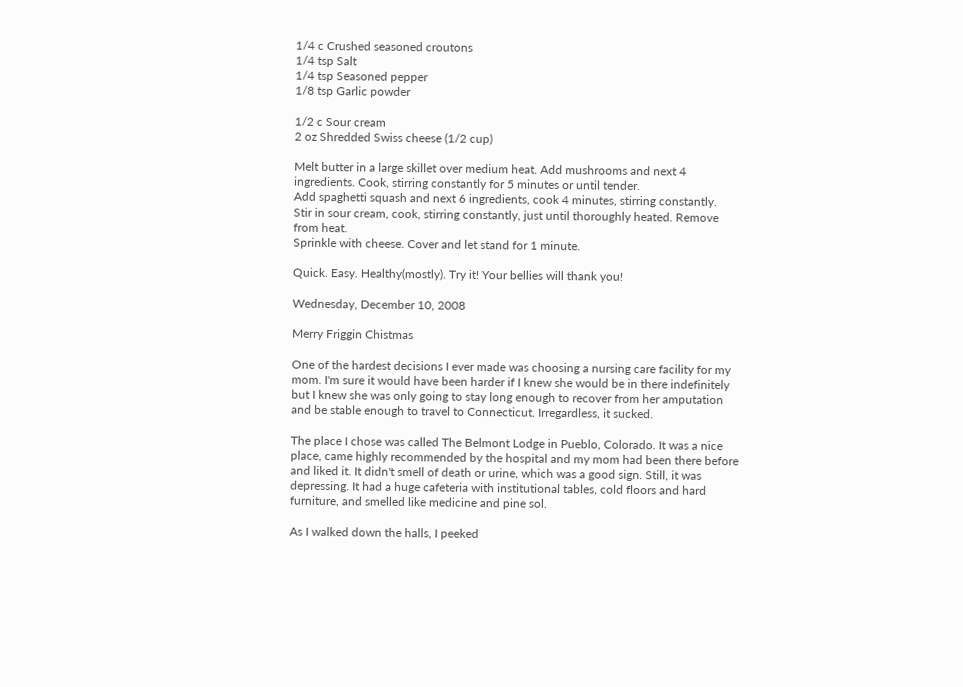1/4 c Crushed seasoned croutons
1/4 tsp Salt
1/4 tsp Seasoned pepper
1/8 tsp Garlic powder

1/2 c Sour cream
2 oz Shredded Swiss cheese (1/2 cup)

Melt butter in a large skillet over medium heat. Add mushrooms and next 4 ingredients. Cook, stirring constantly for 5 minutes or until tender.
Add spaghetti squash and next 6 ingredients, cook 4 minutes, stirring constantly.
Stir in sour cream, cook, stirring constantly, just until thoroughly heated. Remove from heat.
Sprinkle with cheese. Cover and let stand for 1 minute.

Quick. Easy. Healthy(mostly). Try it! Your bellies will thank you!

Wednesday, December 10, 2008

Merry Friggin Chistmas

One of the hardest decisions I ever made was choosing a nursing care facility for my mom. I'm sure it would have been harder if I knew she would be in there indefinitely but I knew she was only going to stay long enough to recover from her amputation and be stable enough to travel to Connecticut. Irregardless, it sucked.

The place I chose was called The Belmont Lodge in Pueblo, Colorado. It was a nice place, came highly recommended by the hospital and my mom had been there before and liked it. It didn't smell of death or urine, which was a good sign. Still, it was depressing. It had a huge cafeteria with institutional tables, cold floors and hard furniture, and smelled like medicine and pine sol.

As I walked down the halls, I peeked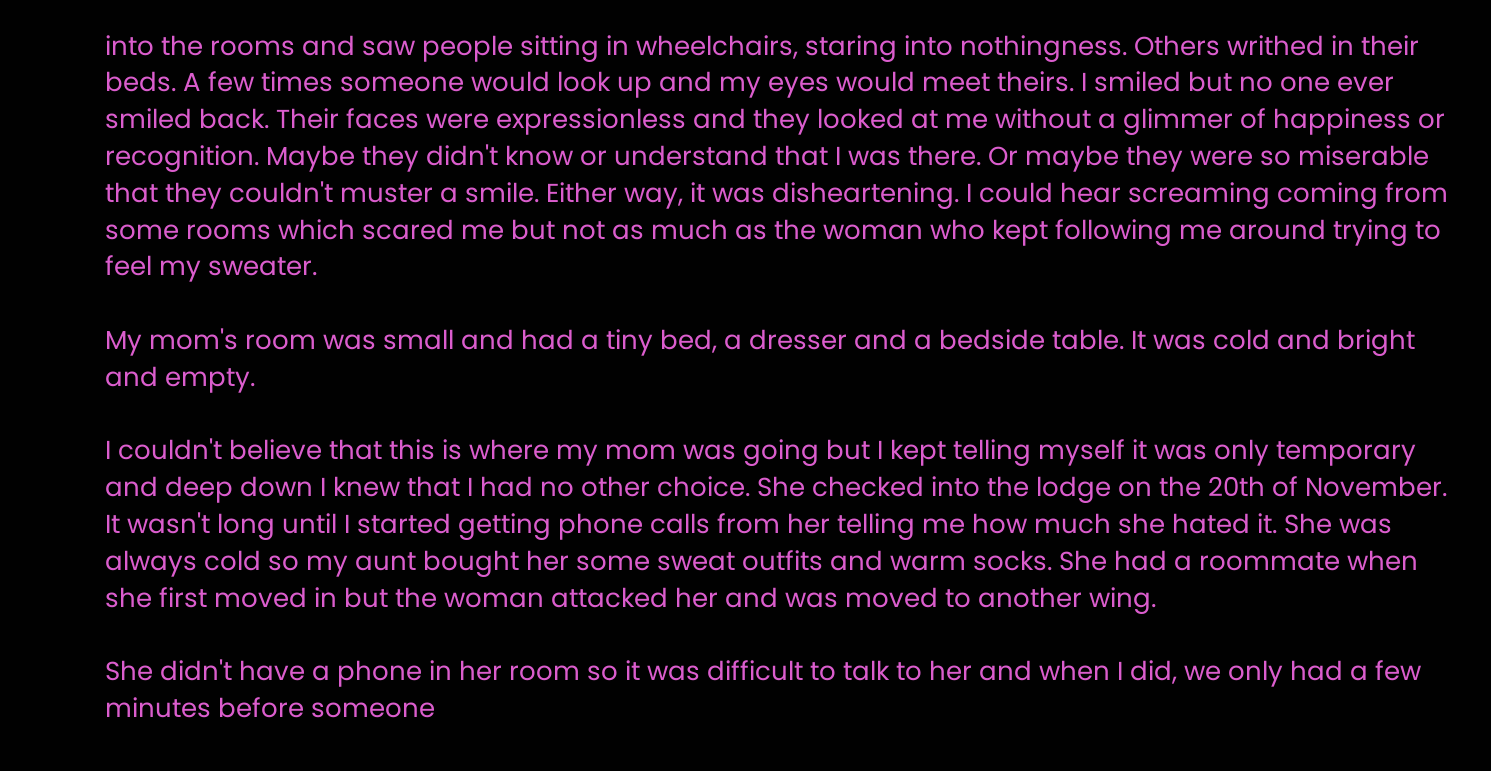into the rooms and saw people sitting in wheelchairs, staring into nothingness. Others writhed in their beds. A few times someone would look up and my eyes would meet theirs. I smiled but no one ever smiled back. Their faces were expressionless and they looked at me without a glimmer of happiness or recognition. Maybe they didn't know or understand that I was there. Or maybe they were so miserable that they couldn't muster a smile. Either way, it was disheartening. I could hear screaming coming from some rooms which scared me but not as much as the woman who kept following me around trying to feel my sweater.

My mom's room was small and had a tiny bed, a dresser and a bedside table. It was cold and bright and empty.

I couldn't believe that this is where my mom was going but I kept telling myself it was only temporary and deep down I knew that I had no other choice. She checked into the lodge on the 20th of November. It wasn't long until I started getting phone calls from her telling me how much she hated it. She was always cold so my aunt bought her some sweat outfits and warm socks. She had a roommate when she first moved in but the woman attacked her and was moved to another wing.

She didn't have a phone in her room so it was difficult to talk to her and when I did, we only had a few minutes before someone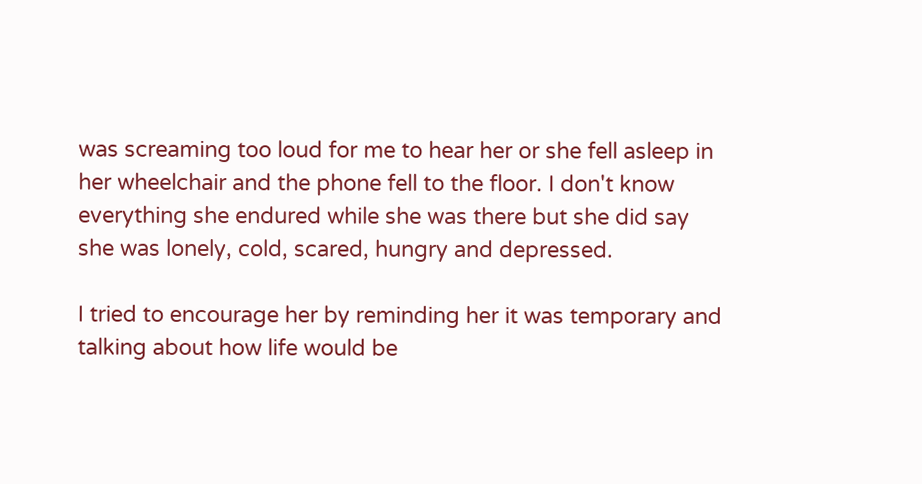was screaming too loud for me to hear her or she fell asleep in her wheelchair and the phone fell to the floor. I don't know everything she endured while she was there but she did say she was lonely, cold, scared, hungry and depressed.

I tried to encourage her by reminding her it was temporary and talking about how life would be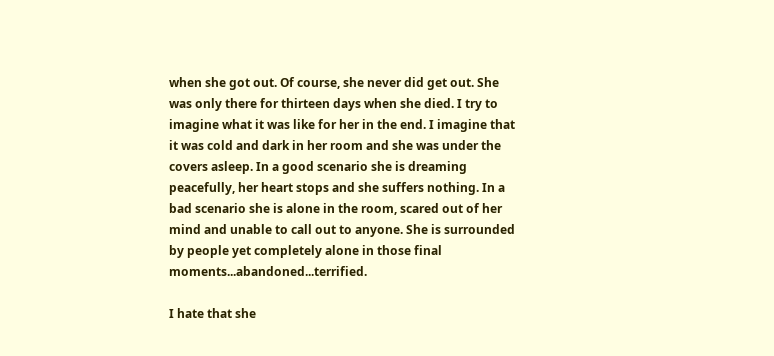when she got out. Of course, she never did get out. She was only there for thirteen days when she died. I try to imagine what it was like for her in the end. I imagine that it was cold and dark in her room and she was under the covers asleep. In a good scenario she is dreaming peacefully, her heart stops and she suffers nothing. In a bad scenario she is alone in the room, scared out of her mind and unable to call out to anyone. She is surrounded by people yet completely alone in those final moments...abandoned...terrified.

I hate that she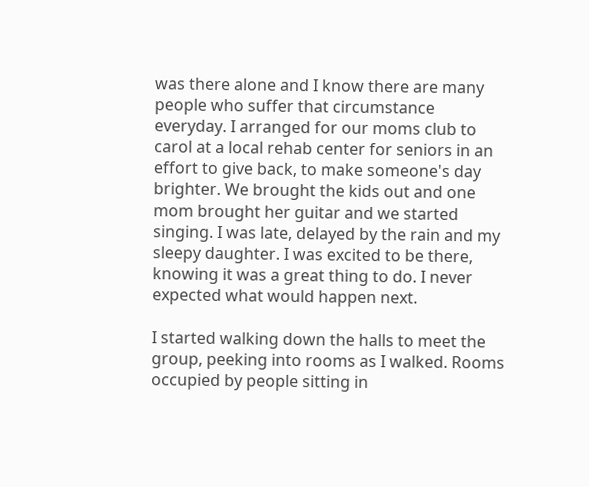was there alone and I know there are many people who suffer that circumstance everyday. I arranged for our moms club to carol at a local rehab center for seniors in an effort to give back, to make someone's day brighter. We brought the kids out and one mom brought her guitar and we started singing. I was late, delayed by the rain and my sleepy daughter. I was excited to be there, knowing it was a great thing to do. I never expected what would happen next.

I started walking down the halls to meet the group, peeking into rooms as I walked. Rooms occupied by people sitting in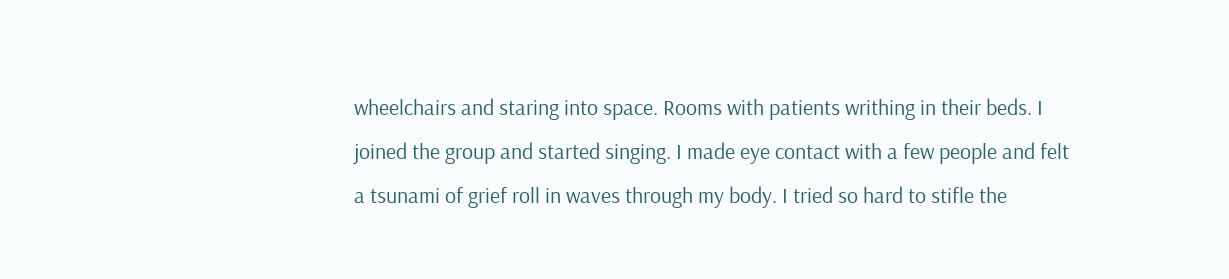wheelchairs and staring into space. Rooms with patients writhing in their beds. I joined the group and started singing. I made eye contact with a few people and felt a tsunami of grief roll in waves through my body. I tried so hard to stifle the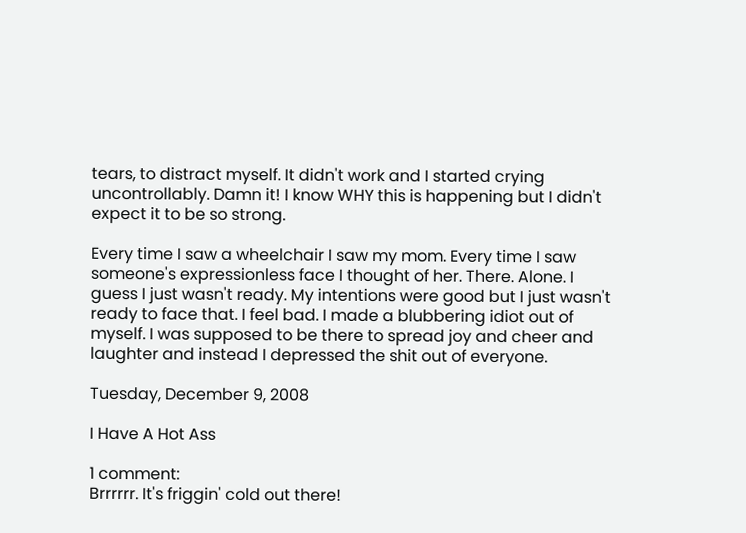tears, to distract myself. It didn't work and I started crying uncontrollably. Damn it! I know WHY this is happening but I didn't expect it to be so strong.

Every time I saw a wheelchair I saw my mom. Every time I saw someone's expressionless face I thought of her. There. Alone. I guess I just wasn't ready. My intentions were good but I just wasn't ready to face that. I feel bad. I made a blubbering idiot out of myself. I was supposed to be there to spread joy and cheer and laughter and instead I depressed the shit out of everyone.

Tuesday, December 9, 2008

I Have A Hot Ass

1 comment:
Brrrrrr. It's friggin' cold out there!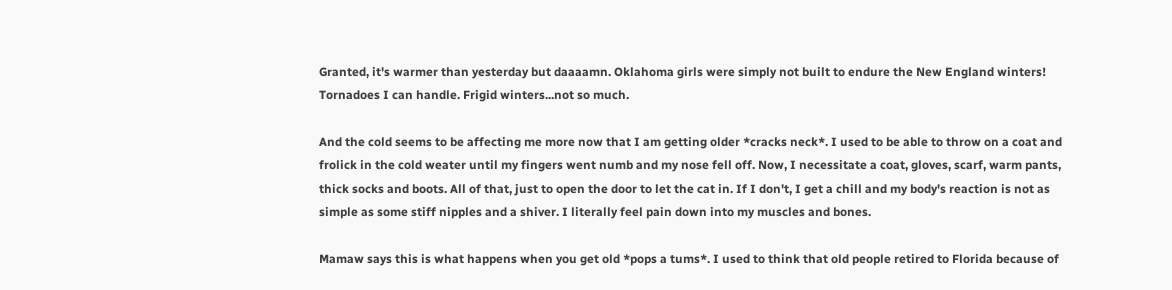Granted, it's warmer than yesterday but daaaamn. Oklahoma girls were simply not built to endure the New England winters! Tornadoes I can handle. Frigid winters...not so much.

And the cold seems to be affecting me more now that I am getting older *cracks neck*. I used to be able to throw on a coat and frolick in the cold weater until my fingers went numb and my nose fell off. Now, I necessitate a coat, gloves, scarf, warm pants, thick socks and boots. All of that, just to open the door to let the cat in. If I don't, I get a chill and my body's reaction is not as simple as some stiff nipples and a shiver. I literally feel pain down into my muscles and bones.

Mamaw says this is what happens when you get old *pops a tums*. I used to think that old people retired to Florida because of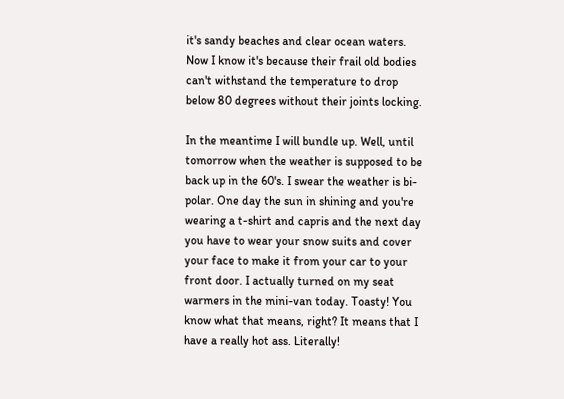it's sandy beaches and clear ocean waters. Now I know it's because their frail old bodies can't withstand the temperature to drop below 80 degrees without their joints locking.

In the meantime I will bundle up. Well, until tomorrow when the weather is supposed to be back up in the 60's. I swear the weather is bi-polar. One day the sun in shining and you're wearing a t-shirt and capris and the next day you have to wear your snow suits and cover your face to make it from your car to your front door. I actually turned on my seat warmers in the mini-van today. Toasty! You know what that means, right? It means that I have a really hot ass. Literally!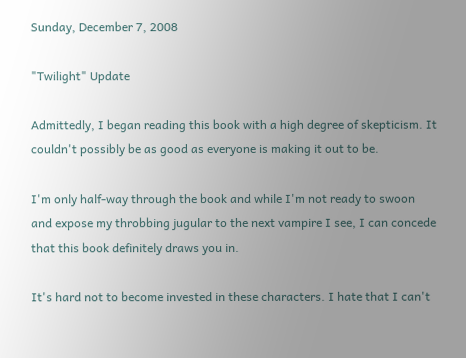Sunday, December 7, 2008

"Twilight" Update

Admittedly, I began reading this book with a high degree of skepticism. It couldn't possibly be as good as everyone is making it out to be.

I'm only half-way through the book and while I'm not ready to swoon and expose my throbbing jugular to the next vampire I see, I can concede that this book definitely draws you in.

It's hard not to become invested in these characters. I hate that I can't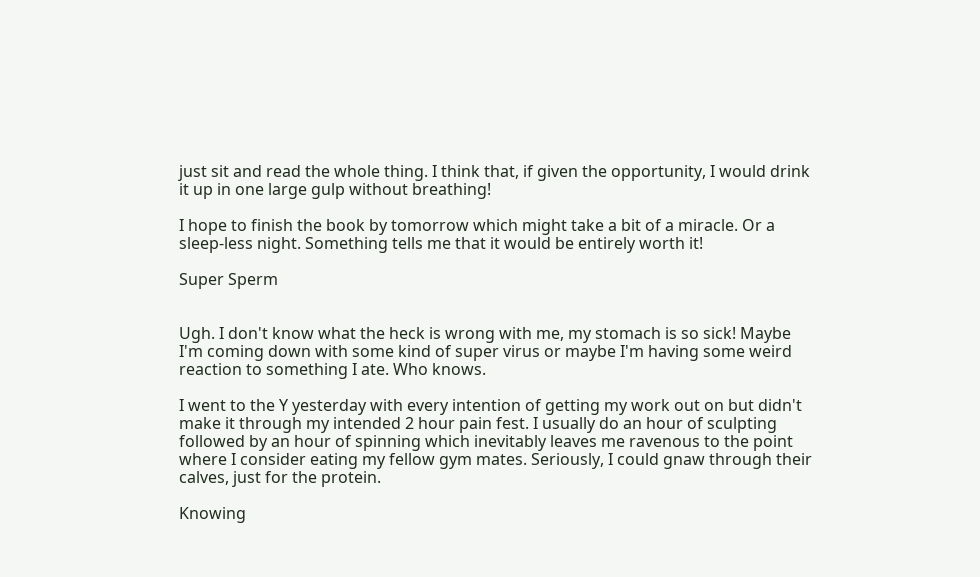just sit and read the whole thing. I think that, if given the opportunity, I would drink it up in one large gulp without breathing!

I hope to finish the book by tomorrow which might take a bit of a miracle. Or a sleep-less night. Something tells me that it would be entirely worth it!

Super Sperm


Ugh. I don't know what the heck is wrong with me, my stomach is so sick! Maybe I'm coming down with some kind of super virus or maybe I'm having some weird reaction to something I ate. Who knows.

I went to the Y yesterday with every intention of getting my work out on but didn't make it through my intended 2 hour pain fest. I usually do an hour of sculpting followed by an hour of spinning which inevitably leaves me ravenous to the point where I consider eating my fellow gym mates. Seriously, I could gnaw through their calves, just for the protein.

Knowing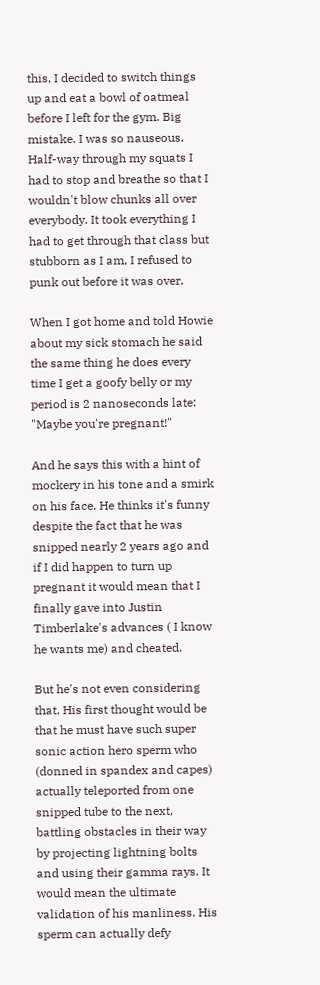this, I decided to switch things up and eat a bowl of oatmeal before I left for the gym. Big mistake. I was so nauseous. Half-way through my squats I had to stop and breathe so that I wouldn't blow chunks all over everybody. It took everything I had to get through that class but stubborn as I am, I refused to punk out before it was over.

When I got home and told Howie about my sick stomach he said the same thing he does every time I get a goofy belly or my period is 2 nanoseconds late: "Maybe you're pregnant!"

And he says this with a hint of mockery in his tone and a smirk on his face. He thinks it's funny despite the fact that he was snipped nearly 2 years ago and if I did happen to turn up pregnant it would mean that I finally gave into Justin Timberlake's advances ( I know he wants me) and cheated.

But he's not even considering that. His first thought would be that he must have such super sonic action hero sperm who (donned in spandex and capes) actually teleported from one snipped tube to the next, battling obstacles in their way by projecting lightning bolts and using their gamma rays. It would mean the ultimate validation of his manliness. His sperm can actually defy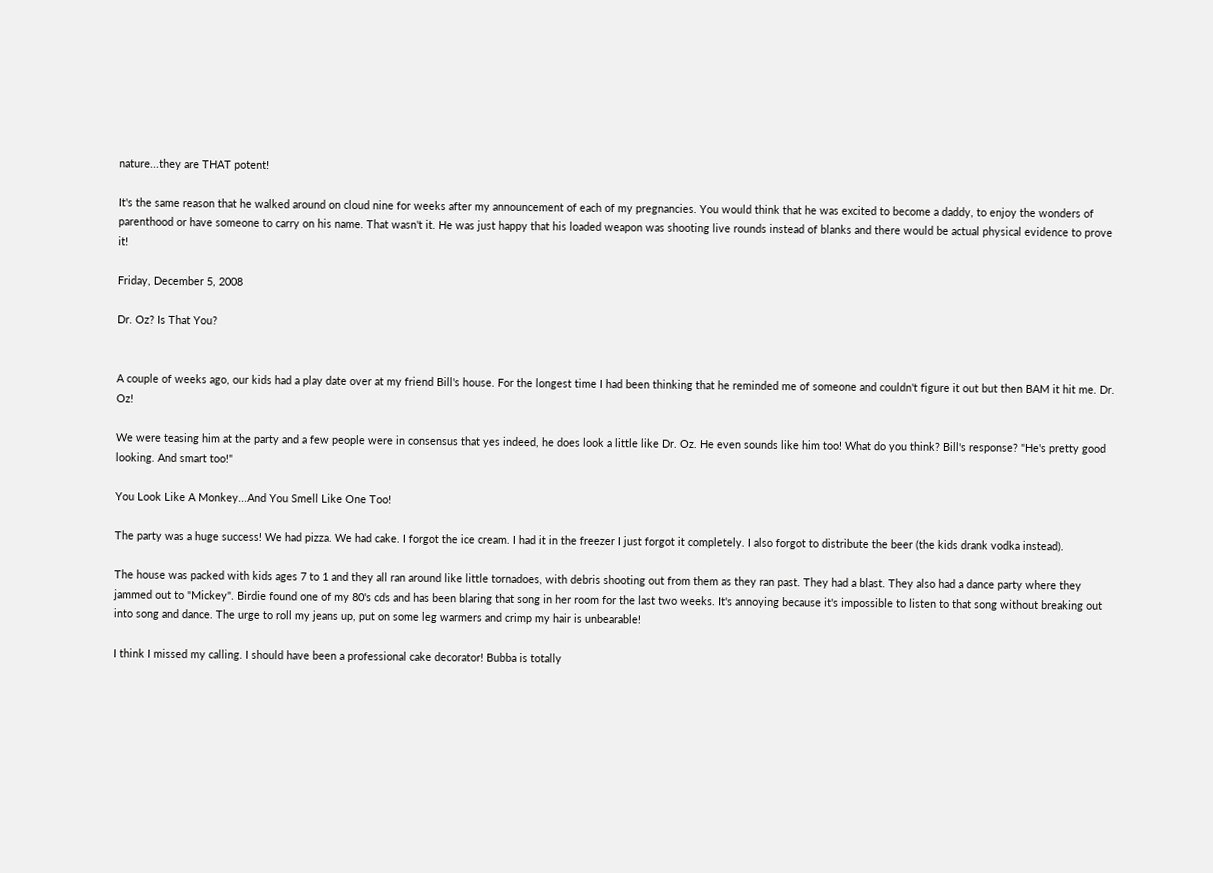nature...they are THAT potent!

It's the same reason that he walked around on cloud nine for weeks after my announcement of each of my pregnancies. You would think that he was excited to become a daddy, to enjoy the wonders of parenthood or have someone to carry on his name. That wasn't it. He was just happy that his loaded weapon was shooting live rounds instead of blanks and there would be actual physical evidence to prove it!

Friday, December 5, 2008

Dr. Oz? Is That You?


A couple of weeks ago, our kids had a play date over at my friend Bill's house. For the longest time I had been thinking that he reminded me of someone and couldn't figure it out but then BAM it hit me. Dr. Oz!

We were teasing him at the party and a few people were in consensus that yes indeed, he does look a little like Dr. Oz. He even sounds like him too! What do you think? Bill's response? "He's pretty good looking. And smart too!"

You Look Like A Monkey...And You Smell Like One Too!

The party was a huge success! We had pizza. We had cake. I forgot the ice cream. I had it in the freezer I just forgot it completely. I also forgot to distribute the beer (the kids drank vodka instead).

The house was packed with kids ages 7 to 1 and they all ran around like little tornadoes, with debris shooting out from them as they ran past. They had a blast. They also had a dance party where they jammed out to "Mickey". Birdie found one of my 80's cds and has been blaring that song in her room for the last two weeks. It's annoying because it's impossible to listen to that song without breaking out into song and dance. The urge to roll my jeans up, put on some leg warmers and crimp my hair is unbearable!

I think I missed my calling. I should have been a professional cake decorator! Bubba is totally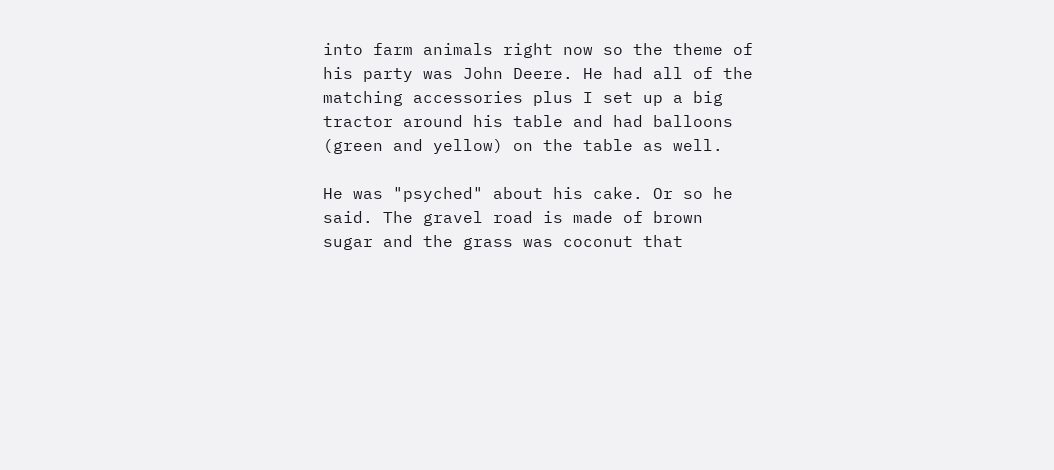into farm animals right now so the theme of his party was John Deere. He had all of the matching accessories plus I set up a big tractor around his table and had balloons (green and yellow) on the table as well.

He was "psyched" about his cake. Or so he said. The gravel road is made of brown sugar and the grass was coconut that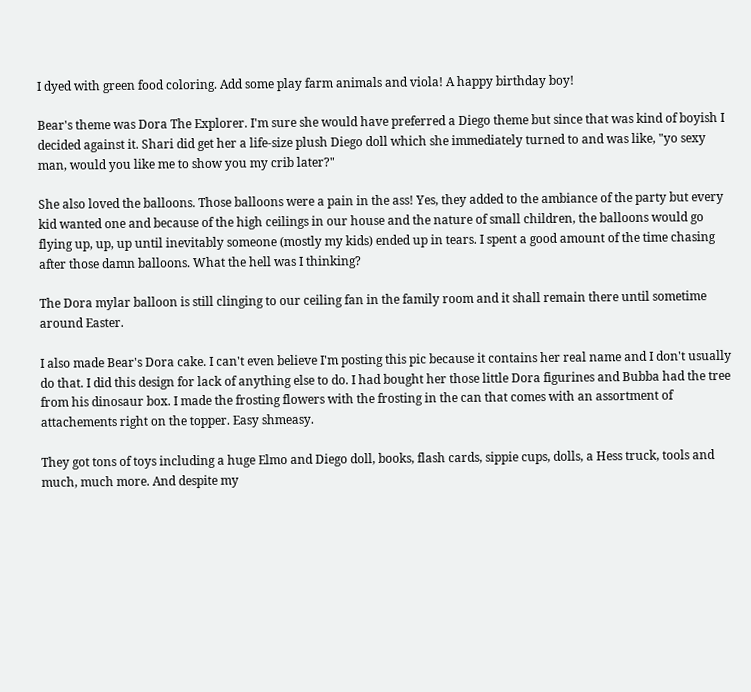I dyed with green food coloring. Add some play farm animals and viola! A happy birthday boy!

Bear's theme was Dora The Explorer. I'm sure she would have preferred a Diego theme but since that was kind of boyish I decided against it. Shari did get her a life-size plush Diego doll which she immediately turned to and was like, "yo sexy man, would you like me to show you my crib later?"

She also loved the balloons. Those balloons were a pain in the ass! Yes, they added to the ambiance of the party but every kid wanted one and because of the high ceilings in our house and the nature of small children, the balloons would go flying up, up, up until inevitably someone (mostly my kids) ended up in tears. I spent a good amount of the time chasing after those damn balloons. What the hell was I thinking?

The Dora mylar balloon is still clinging to our ceiling fan in the family room and it shall remain there until sometime around Easter.

I also made Bear's Dora cake. I can't even believe I'm posting this pic because it contains her real name and I don't usually do that. I did this design for lack of anything else to do. I had bought her those little Dora figurines and Bubba had the tree from his dinosaur box. I made the frosting flowers with the frosting in the can that comes with an assortment of attachements right on the topper. Easy shmeasy.

They got tons of toys including a huge Elmo and Diego doll, books, flash cards, sippie cups, dolls, a Hess truck, tools and much, much more. And despite my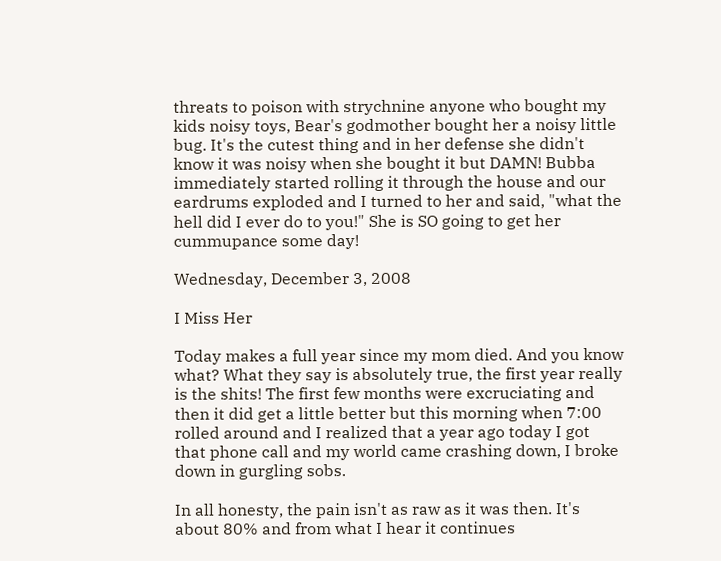threats to poison with strychnine anyone who bought my kids noisy toys, Bear's godmother bought her a noisy little bug. It's the cutest thing and in her defense she didn't know it was noisy when she bought it but DAMN! Bubba immediately started rolling it through the house and our eardrums exploded and I turned to her and said, "what the hell did I ever do to you!" She is SO going to get her cummupance some day!

Wednesday, December 3, 2008

I Miss Her

Today makes a full year since my mom died. And you know what? What they say is absolutely true, the first year really is the shits! The first few months were excruciating and then it did get a little better but this morning when 7:00 rolled around and I realized that a year ago today I got that phone call and my world came crashing down, I broke down in gurgling sobs.

In all honesty, the pain isn't as raw as it was then. It's about 80% and from what I hear it continues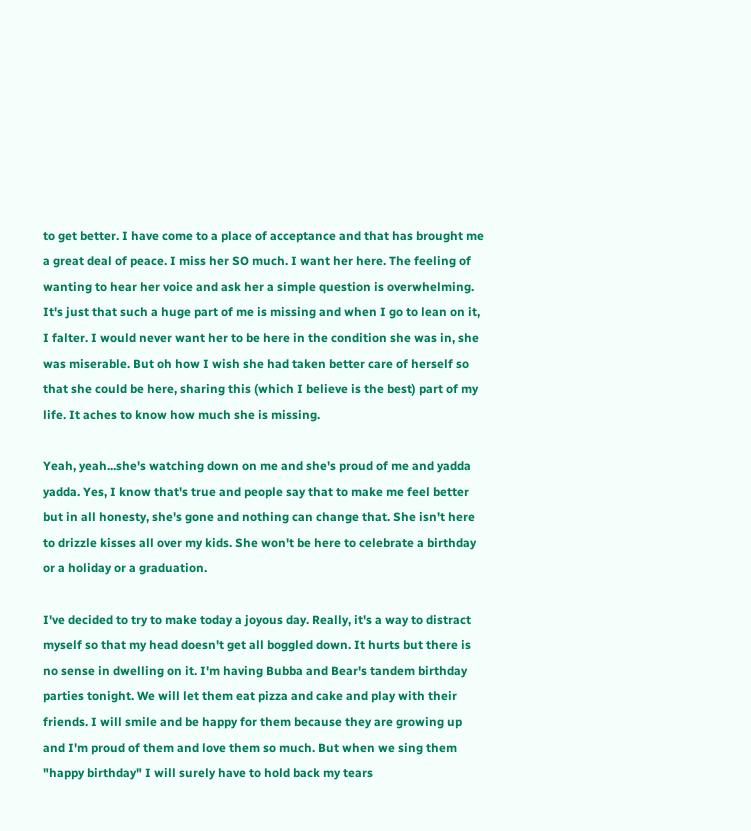to get better. I have come to a place of acceptance and that has brought me a great deal of peace. I miss her SO much. I want her here. The feeling of wanting to hear her voice and ask her a simple question is overwhelming. It's just that such a huge part of me is missing and when I go to lean on it, I falter. I would never want her to be here in the condition she was in, she was miserable. But oh how I wish she had taken better care of herself so that she could be here, sharing this (which I believe is the best) part of my life. It aches to know how much she is missing.

Yeah, yeah...she's watching down on me and she's proud of me and yadda yadda. Yes, I know that's true and people say that to make me feel better but in all honesty, she's gone and nothing can change that. She isn't here to drizzle kisses all over my kids. She won't be here to celebrate a birthday or a holiday or a graduation.

I've decided to try to make today a joyous day. Really, it's a way to distract myself so that my head doesn't get all boggled down. It hurts but there is no sense in dwelling on it. I'm having Bubba and Bear's tandem birthday parties tonight. We will let them eat pizza and cake and play with their friends. I will smile and be happy for them because they are growing up and I'm proud of them and love them so much. But when we sing them "happy birthday" I will surely have to hold back my tears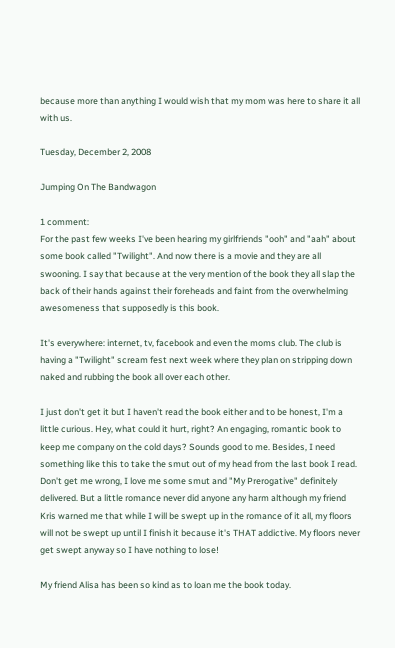because more than anything I would wish that my mom was here to share it all with us.

Tuesday, December 2, 2008

Jumping On The Bandwagon

1 comment:
For the past few weeks I've been hearing my girlfriends "ooh" and "aah" about some book called "Twilight". And now there is a movie and they are all swooning. I say that because at the very mention of the book they all slap the back of their hands against their foreheads and faint from the overwhelming awesomeness that supposedly is this book.

It's everywhere: internet, tv, facebook and even the moms club. The club is having a "Twilight" scream fest next week where they plan on stripping down naked and rubbing the book all over each other.

I just don't get it but I haven't read the book either and to be honest, I'm a little curious. Hey, what could it hurt, right? An engaging, romantic book to keep me company on the cold days? Sounds good to me. Besides, I need something like this to take the smut out of my head from the last book I read. Don't get me wrong, I love me some smut and "My Prerogative" definitely delivered. But a little romance never did anyone any harm although my friend Kris warned me that while I will be swept up in the romance of it all, my floors will not be swept up until I finish it because it's THAT addictive. My floors never get swept anyway so I have nothing to lose!

My friend Alisa has been so kind as to loan me the book today.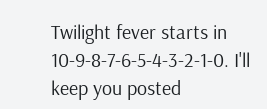Twilight fever starts in 10-9-8-7-6-5-4-3-2-1-0. I'll keep you posted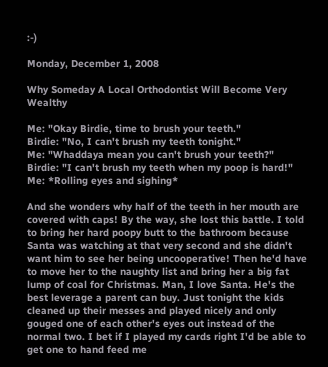:-)

Monday, December 1, 2008

Why Someday A Local Orthodontist Will Become Very Wealthy

Me: "Okay Birdie, time to brush your teeth."
Birdie: "No, I can't brush my teeth tonight."
Me: "Whaddaya mean you can't brush your teeth?"
Birdie: "I can't brush my teeth when my poop is hard!"
Me: *Rolling eyes and sighing*

And she wonders why half of the teeth in her mouth are covered with caps! By the way, she lost this battle. I told to bring her hard poopy butt to the bathroom because Santa was watching at that very second and she didn't want him to see her being uncooperative! Then he'd have to move her to the naughty list and bring her a big fat lump of coal for Christmas. Man, I love Santa. He's the best leverage a parent can buy. Just tonight the kids cleaned up their messes and played nicely and only gouged one of each other's eyes out instead of the normal two. I bet if I played my cards right I'd be able to get one to hand feed me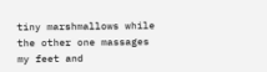tiny marshmallows while the other one massages my feet and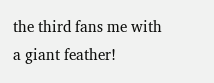the third fans me with a giant feather!